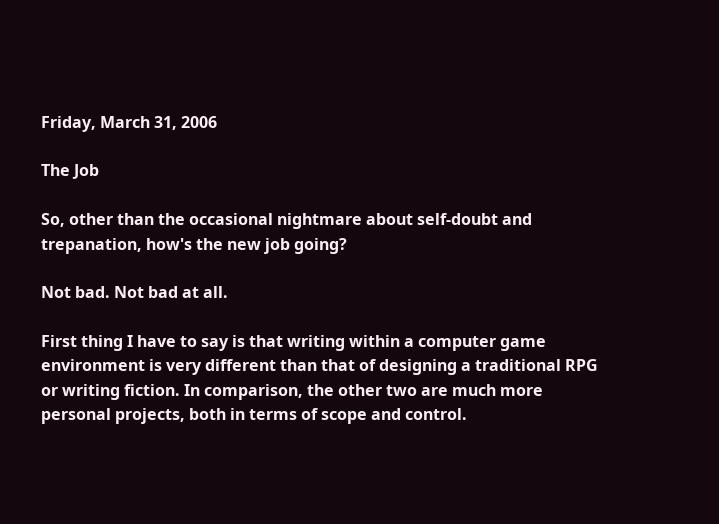Friday, March 31, 2006

The Job

So, other than the occasional nightmare about self-doubt and trepanation, how's the new job going?

Not bad. Not bad at all.

First thing I have to say is that writing within a computer game environment is very different than that of designing a traditional RPG or writing fiction. In comparison, the other two are much more personal projects, both in terms of scope and control.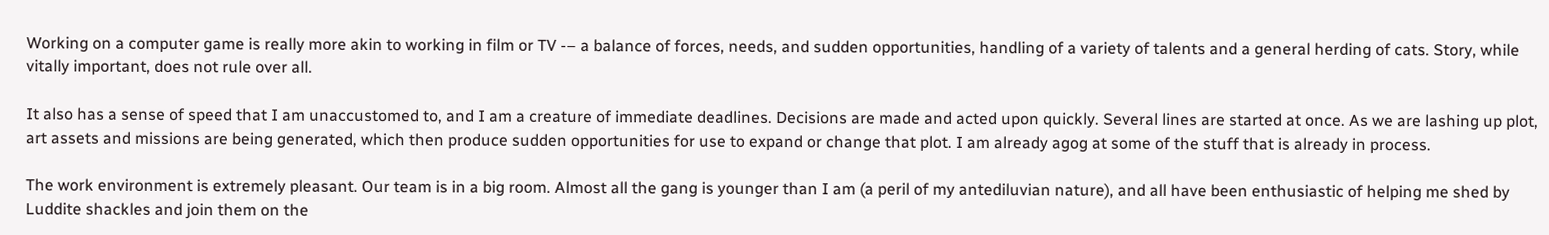Working on a computer game is really more akin to working in film or TV -– a balance of forces, needs, and sudden opportunities, handling of a variety of talents and a general herding of cats. Story, while vitally important, does not rule over all.

It also has a sense of speed that I am unaccustomed to, and I am a creature of immediate deadlines. Decisions are made and acted upon quickly. Several lines are started at once. As we are lashing up plot, art assets and missions are being generated, which then produce sudden opportunities for use to expand or change that plot. I am already agog at some of the stuff that is already in process.

The work environment is extremely pleasant. Our team is in a big room. Almost all the gang is younger than I am (a peril of my antediluvian nature), and all have been enthusiastic of helping me shed by Luddite shackles and join them on the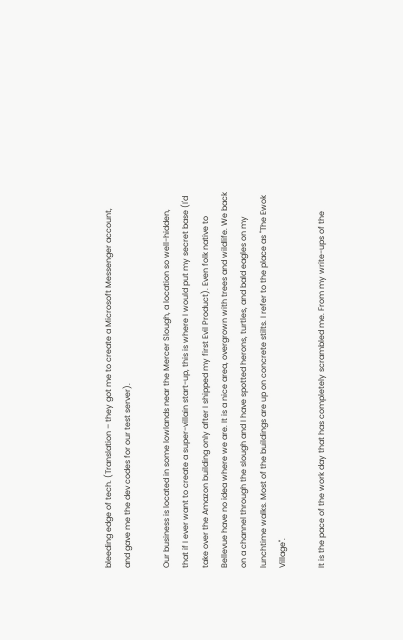bleeding edge of tech. (Translation – they got me to create a Microsoft Messenger account, and gave me the dev codes for our test server).

Our business is located in some lowlands near the Mercer Slough, a location so well-hidden, that if I ever want to create a super-villain start-up, this is where I would put my secret base (I'd take over the Amazon building only after I shipped my first Evil Product). Even folk native to Bellevue have no idea where we are. It is a nice area, overgrown with trees and wildlife. We back on a channel through the slough and I have spotted herons, turtles, and bald eagles on my lunchtime walks. Most of the buildings are up on concrete stilts. I refer to the place as "The Ewok Village".

It is the pace of the work day that has completely scrambled me. From my write-ups of the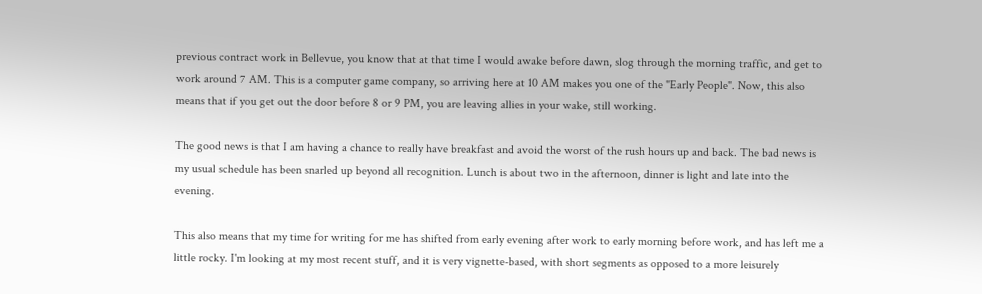previous contract work in Bellevue, you know that at that time I would awake before dawn, slog through the morning traffic, and get to work around 7 AM. This is a computer game company, so arriving here at 10 AM makes you one of the "Early People". Now, this also means that if you get out the door before 8 or 9 PM, you are leaving allies in your wake, still working.

The good news is that I am having a chance to really have breakfast and avoid the worst of the rush hours up and back. The bad news is my usual schedule has been snarled up beyond all recognition. Lunch is about two in the afternoon, dinner is light and late into the evening.

This also means that my time for writing for me has shifted from early evening after work to early morning before work, and has left me a little rocky. I'm looking at my most recent stuff, and it is very vignette-based, with short segments as opposed to a more leisurely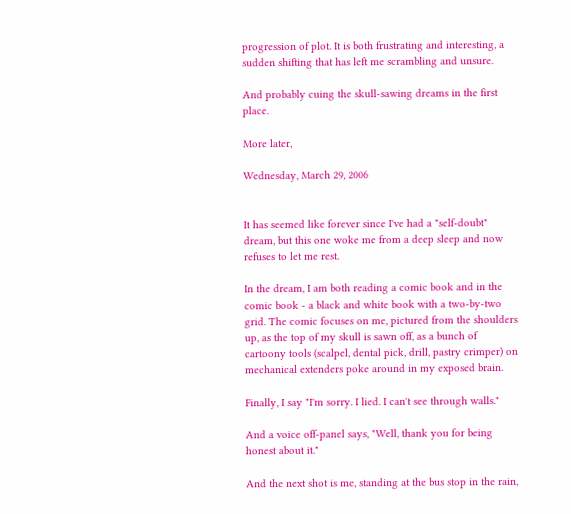progression of plot. It is both frustrating and interesting, a sudden shifting that has left me scrambling and unsure.

And probably cuing the skull-sawing dreams in the first place.

More later,

Wednesday, March 29, 2006


It has seemed like forever since I've had a "self-doubt" dream, but this one woke me from a deep sleep and now refuses to let me rest.

In the dream, I am both reading a comic book and in the comic book - a black and white book with a two-by-two grid. The comic focuses on me, pictured from the shoulders up, as the top of my skull is sawn off, as a bunch of cartoony tools (scalpel, dental pick, drill, pastry crimper) on mechanical extenders poke around in my exposed brain.

Finally, I say "I'm sorry. I lied. I can't see through walls."

And a voice off-panel says, "Well, thank you for being honest about it."

And the next shot is me, standing at the bus stop in the rain,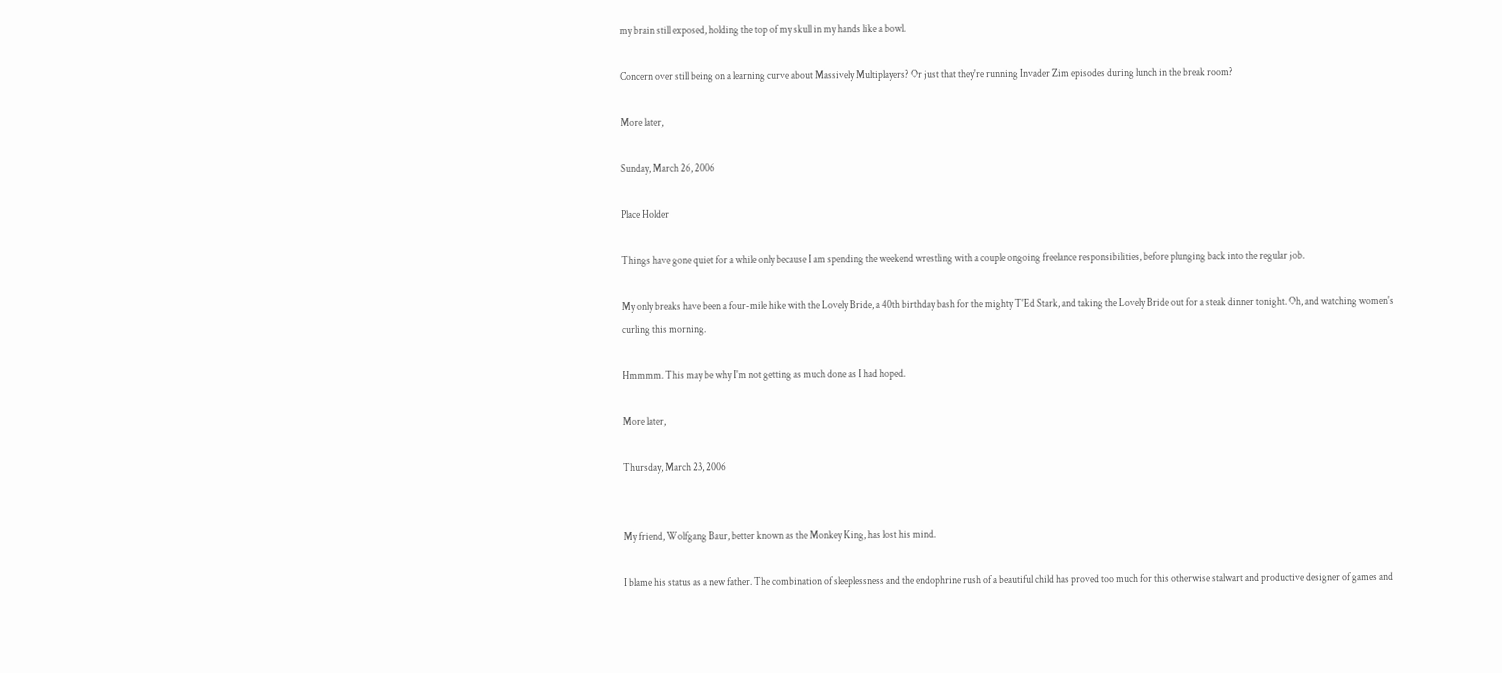my brain still exposed, holding the top of my skull in my hands like a bowl.

Concern over still being on a learning curve about Massively Multiplayers? Or just that they're running Invader Zim episodes during lunch in the break room?

More later,

Sunday, March 26, 2006

Place Holder

Things have gone quiet for a while only because I am spending the weekend wrestling with a couple ongoing freelance responsibilities, before plunging back into the regular job.

My only breaks have been a four-mile hike with the Lovely Bride, a 40th birthday bash for the mighty T'Ed Stark, and taking the Lovely Bride out for a steak dinner tonight. Oh, and watching women's curling this morning.

Hmmmm. This may be why I'm not getting as much done as I had hoped.

More later,

Thursday, March 23, 2006


My friend, Wolfgang Baur, better known as the Monkey King, has lost his mind.

I blame his status as a new father. The combination of sleeplessness and the endophrine rush of a beautiful child has proved too much for this otherwise stalwart and productive designer of games and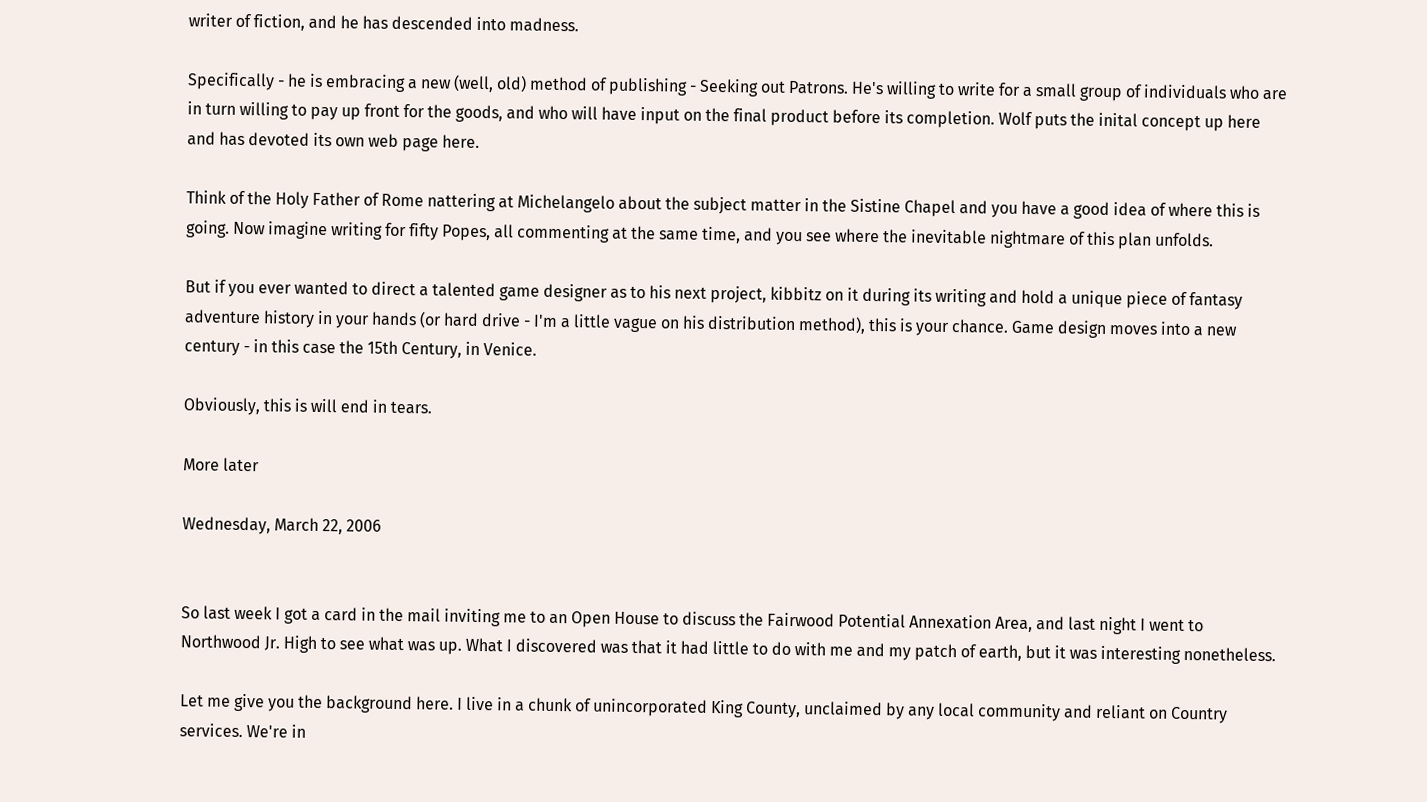writer of fiction, and he has descended into madness.

Specifically - he is embracing a new (well, old) method of publishing - Seeking out Patrons. He's willing to write for a small group of individuals who are in turn willing to pay up front for the goods, and who will have input on the final product before its completion. Wolf puts the inital concept up here and has devoted its own web page here.

Think of the Holy Father of Rome nattering at Michelangelo about the subject matter in the Sistine Chapel and you have a good idea of where this is going. Now imagine writing for fifty Popes, all commenting at the same time, and you see where the inevitable nightmare of this plan unfolds.

But if you ever wanted to direct a talented game designer as to his next project, kibbitz on it during its writing and hold a unique piece of fantasy adventure history in your hands (or hard drive - I'm a little vague on his distribution method), this is your chance. Game design moves into a new century - in this case the 15th Century, in Venice.

Obviously, this is will end in tears.

More later

Wednesday, March 22, 2006


So last week I got a card in the mail inviting me to an Open House to discuss the Fairwood Potential Annexation Area, and last night I went to Northwood Jr. High to see what was up. What I discovered was that it had little to do with me and my patch of earth, but it was interesting nonetheless.

Let me give you the background here. I live in a chunk of unincorporated King County, unclaimed by any local community and reliant on Country services. We're in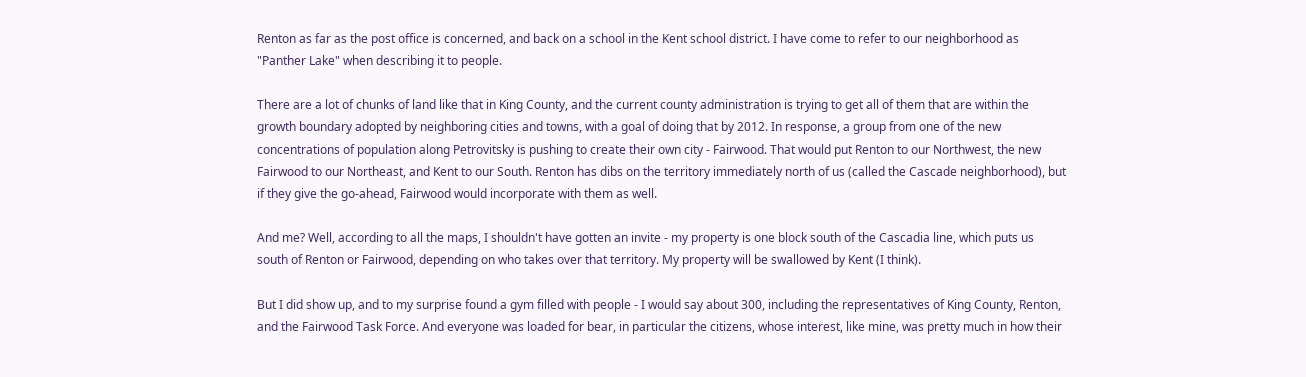Renton as far as the post office is concerned, and back on a school in the Kent school district. I have come to refer to our neighborhood as "Panther Lake" when describing it to people.

There are a lot of chunks of land like that in King County, and the current county administration is trying to get all of them that are within the growth boundary adopted by neighboring cities and towns, with a goal of doing that by 2012. In response, a group from one of the new concentrations of population along Petrovitsky is pushing to create their own city - Fairwood. That would put Renton to our Northwest, the new Fairwood to our Northeast, and Kent to our South. Renton has dibs on the territory immediately north of us (called the Cascade neighborhood), but if they give the go-ahead, Fairwood would incorporate with them as well.

And me? Well, according to all the maps, I shouldn't have gotten an invite - my property is one block south of the Cascadia line, which puts us south of Renton or Fairwood, depending on who takes over that territory. My property will be swallowed by Kent (I think).

But I did show up, and to my surprise found a gym filled with people - I would say about 300, including the representatives of King County, Renton, and the Fairwood Task Force. And everyone was loaded for bear, in particular the citizens, whose interest, like mine, was pretty much in how their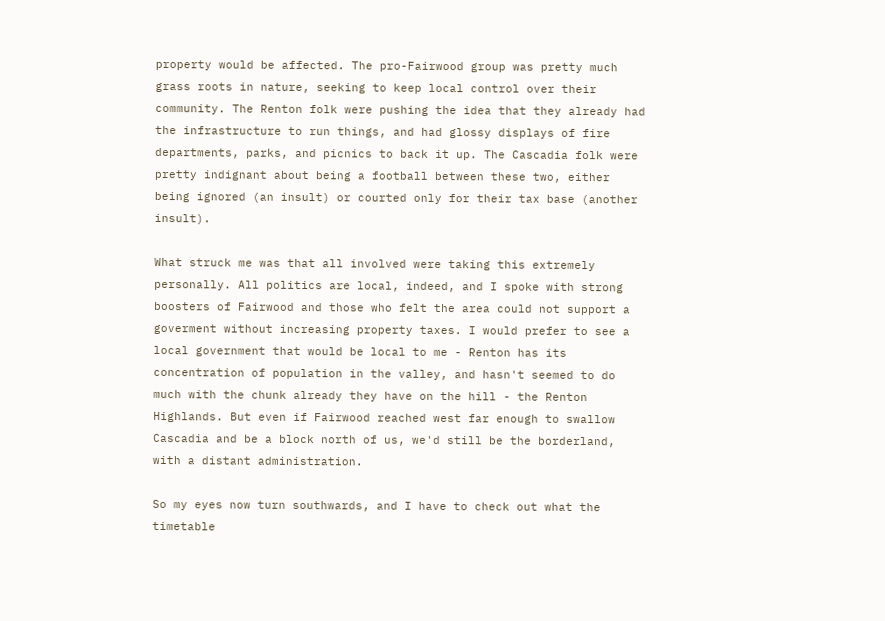property would be affected. The pro-Fairwood group was pretty much grass roots in nature, seeking to keep local control over their community. The Renton folk were pushing the idea that they already had the infrastructure to run things, and had glossy displays of fire departments, parks, and picnics to back it up. The Cascadia folk were pretty indignant about being a football between these two, either being ignored (an insult) or courted only for their tax base (another insult).

What struck me was that all involved were taking this extremely personally. All politics are local, indeed, and I spoke with strong boosters of Fairwood and those who felt the area could not support a goverment without increasing property taxes. I would prefer to see a local government that would be local to me - Renton has its concentration of population in the valley, and hasn't seemed to do much with the chunk already they have on the hill - the Renton Highlands. But even if Fairwood reached west far enough to swallow Cascadia and be a block north of us, we'd still be the borderland, with a distant administration.

So my eyes now turn southwards, and I have to check out what the timetable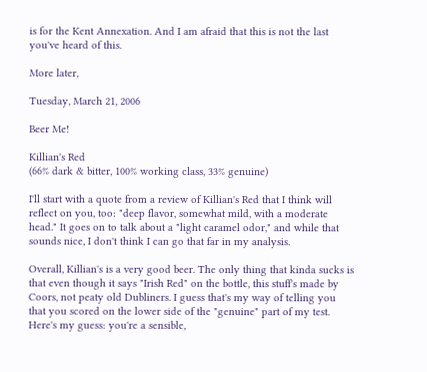is for the Kent Annexation. And I am afraid that this is not the last you've heard of this.

More later,

Tuesday, March 21, 2006

Beer Me!

Killian's Red
(66% dark & bitter, 100% working class, 33% genuine)

I'll start with a quote from a review of Killian's Red that I think will reflect on you, too: "deep flavor, somewhat mild, with a moderate head." It goes on to talk about a "light caramel odor," and while that sounds nice, I don't think I can go that far in my analysis.

Overall, Killian's is a very good beer. The only thing that kinda sucks is that even though it says "Irish Red" on the bottle, this stuff's made by Coors, not peaty old Dubliners. I guess that's my way of telling you that you scored on the lower side of the "genuine" part of my test. Here's my guess: you're a sensible,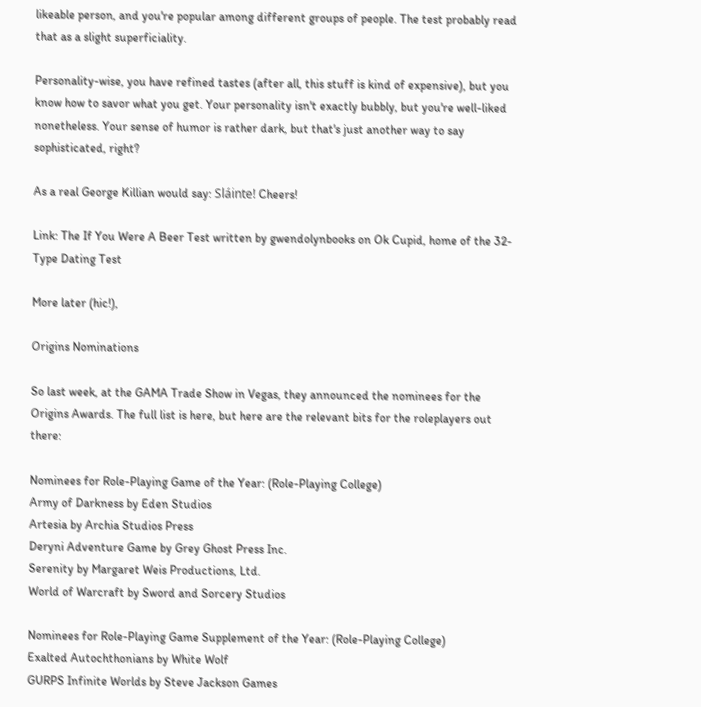likeable person, and you're popular among different groups of people. The test probably read that as a slight superficiality.

Personality-wise, you have refined tastes (after all, this stuff is kind of expensive), but you know how to savor what you get. Your personality isn't exactly bubbly, but you're well-liked nonetheless. Your sense of humor is rather dark, but that's just another way to say sophisticated, right?

As a real George Killian would say: Sláinte! Cheers!

Link: The If You Were A Beer Test written by gwendolynbooks on Ok Cupid, home of the 32-Type Dating Test

More later (hic!),

Origins Nominations

So last week, at the GAMA Trade Show in Vegas, they announced the nominees for the Origins Awards. The full list is here, but here are the relevant bits for the roleplayers out there:

Nominees for Role-Playing Game of the Year: (Role-Playing College)
Army of Darkness by Eden Studios
Artesia by Archia Studios Press
Deryni Adventure Game by Grey Ghost Press Inc.
Serenity by Margaret Weis Productions, Ltd.
World of Warcraft by Sword and Sorcery Studios

Nominees for Role-Playing Game Supplement of the Year: (Role-Playing College)
Exalted Autochthonians by White Wolf
GURPS Infinite Worlds by Steve Jackson Games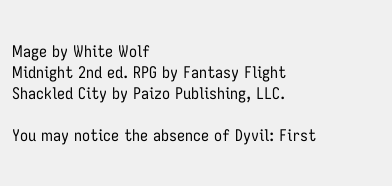Mage by White Wolf
Midnight 2nd ed. RPG by Fantasy Flight
Shackled City by Paizo Publishing, LLC.

You may notice the absence of Dyvil: First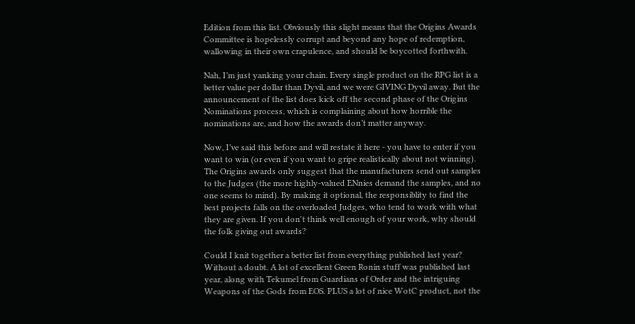Edition from this list. Obviously this slight means that the Origins Awards Committee is hopelessly corrupt and beyond any hope of redemption, wallowing in their own crapulence, and should be boycotted forthwith.

Nah, I’m just yanking your chain. Every single product on the RPG list is a better value per dollar than Dyvil, and we were GIVING Dyvil away. But the announcement of the list does kick off the second phase of the Origins Nominations process, which is complaining about how horrible the nominations are, and how the awards don’t matter anyway.

Now, I’ve said this before and will restate it here - you have to enter if you want to win (or even if you want to gripe realistically about not winning). The Origins awards only suggest that the manufacturers send out samples to the Judges (the more highly-valued ENnies demand the samples, and no one seems to mind). By making it optional, the responsiblity to find the best projects falls on the overloaded Judges, who tend to work with what they are given. If you don't think well enough of your work, why should the folk giving out awards?

Could I knit together a better list from everything published last year? Without a doubt. A lot of excellent Green Ronin stuff was published last year, along with Tekumel from Guardians of Order and the intriguing Weapons of the Gods from EOS. PLUS a lot of nice WotC product, not the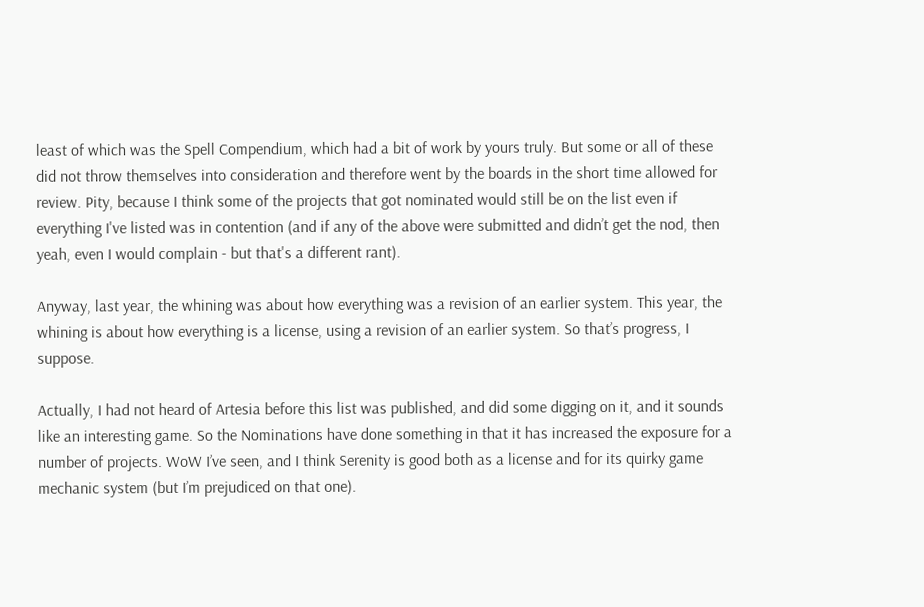least of which was the Spell Compendium, which had a bit of work by yours truly. But some or all of these did not throw themselves into consideration and therefore went by the boards in the short time allowed for review. Pity, because I think some of the projects that got nominated would still be on the list even if everything I've listed was in contention (and if any of the above were submitted and didn’t get the nod, then yeah, even I would complain - but that's a different rant).

Anyway, last year, the whining was about how everything was a revision of an earlier system. This year, the whining is about how everything is a license, using a revision of an earlier system. So that’s progress, I suppose.

Actually, I had not heard of Artesia before this list was published, and did some digging on it, and it sounds like an interesting game. So the Nominations have done something in that it has increased the exposure for a number of projects. WoW I’ve seen, and I think Serenity is good both as a license and for its quirky game mechanic system (but I’m prejudiced on that one).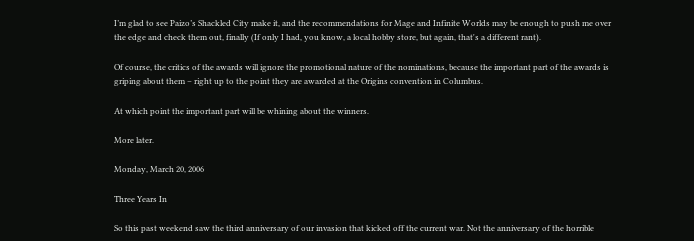I’m glad to see Paizo’s Shackled City make it, and the recommendations for Mage and Infinite Worlds may be enough to push me over the edge and check them out, finally (If only I had, you know, a local hobby store, but again, that's a different rant).

Of course, the critics of the awards will ignore the promotional nature of the nominations, because the important part of the awards is griping about them – right up to the point they are awarded at the Origins convention in Columbus.

At which point the important part will be whining about the winners.

More later.

Monday, March 20, 2006

Three Years In

So this past weekend saw the third anniversary of our invasion that kicked off the current war. Not the anniversary of the horrible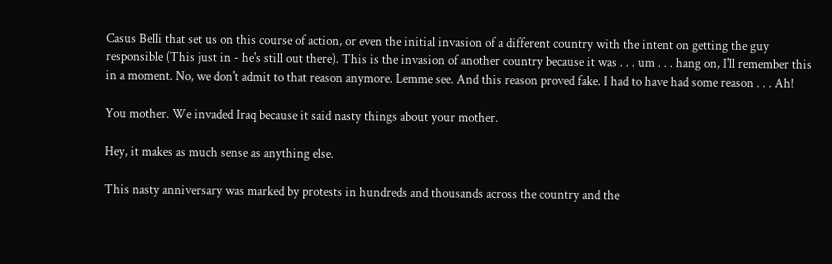Casus Belli that set us on this course of action, or even the initial invasion of a different country with the intent on getting the guy responsible (This just in - he's still out there). This is the invasion of another country because it was . . . um . . . hang on, I'll remember this in a moment. No, we don't admit to that reason anymore. Lemme see. And this reason proved fake. I had to have had some reason . . . Ah!

You mother. We invaded Iraq because it said nasty things about your mother.

Hey, it makes as much sense as anything else.

This nasty anniversary was marked by protests in hundreds and thousands across the country and the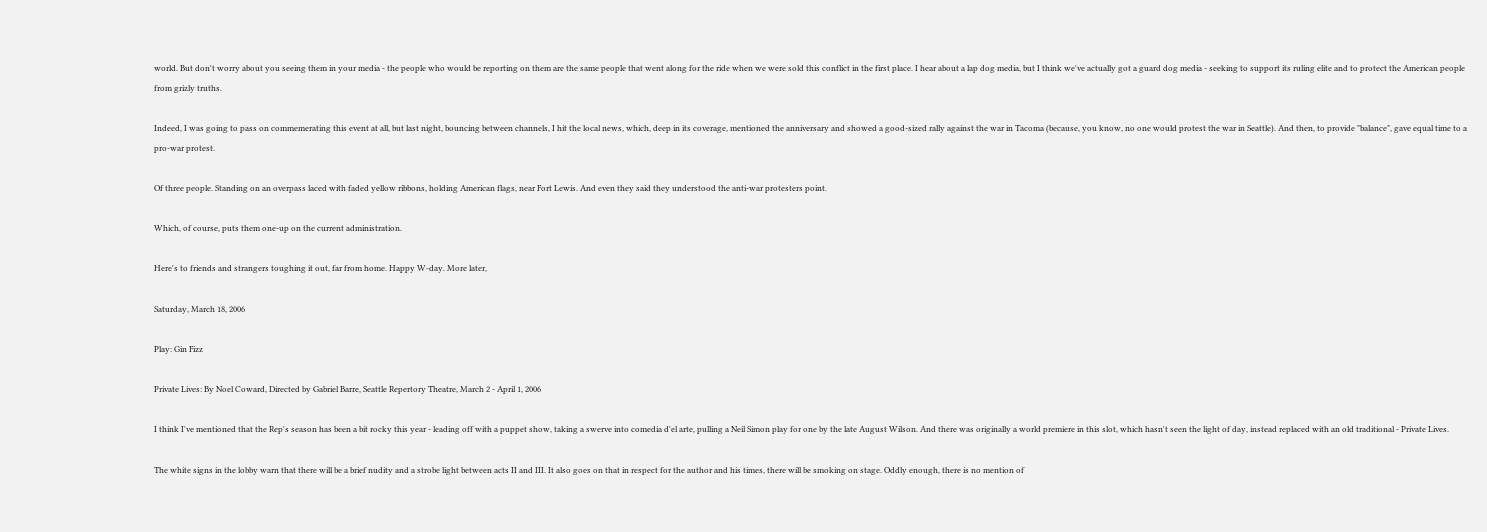world. But don't worry about you seeing them in your media - the people who would be reporting on them are the same people that went along for the ride when we were sold this conflict in the first place. I hear about a lap dog media, but I think we've actually got a guard dog media - seeking to support its ruling elite and to protect the American people from grizly truths.

Indeed, I was going to pass on commemerating this event at all, but last night, bouncing between channels, I hit the local news, which, deep in its coverage, mentioned the anniversary and showed a good-sized rally against the war in Tacoma (because, you know, no one would protest the war in Seattle). And then, to provide "balance", gave equal time to a pro-war protest.

Of three people. Standing on an overpass laced with faded yellow ribbons, holding American flags, near Fort Lewis. And even they said they understood the anti-war protesters point.

Which, of course, puts them one-up on the current administration.

Here's to friends and strangers toughing it out, far from home. Happy W-day. More later,

Saturday, March 18, 2006

Play: Gin Fizz

Private Lives: By Noel Coward, Directed by Gabriel Barre, Seattle Repertory Theatre, March 2 - April 1, 2006

I think I've mentioned that the Rep's season has been a bit rocky this year - leading off with a puppet show, taking a swerve into comedia d'el arte, pulling a Neil Simon play for one by the late August Wilson. And there was originally a world premiere in this slot, which hasn't seen the light of day, instead replaced with an old traditional - Private Lives.

The white signs in the lobby warn that there will be a brief nudity and a strobe light between acts II and III. It also goes on that in respect for the author and his times, there will be smoking on stage. Oddly enough, there is no mention of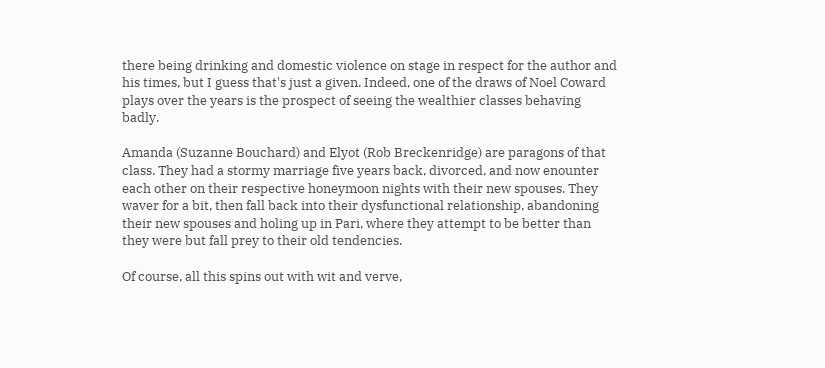there being drinking and domestic violence on stage in respect for the author and his times, but I guess that's just a given. Indeed, one of the draws of Noel Coward plays over the years is the prospect of seeing the wealthier classes behaving badly.

Amanda (Suzanne Bouchard) and Elyot (Rob Breckenridge) are paragons of that class. They had a stormy marriage five years back, divorced, and now enounter each other on their respective honeymoon nights with their new spouses. They waver for a bit, then fall back into their dysfunctional relationship, abandoning their new spouses and holing up in Pari, where they attempt to be better than they were but fall prey to their old tendencies.

Of course, all this spins out with wit and verve,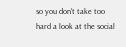so you don't take too hard a look at the social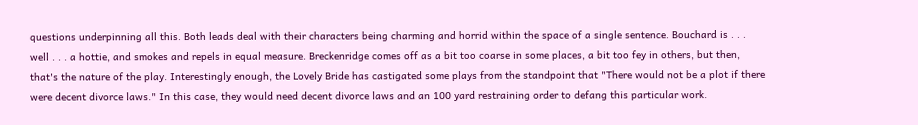questions underpinning all this. Both leads deal with their characters being charming and horrid within the space of a single sentence. Bouchard is . . . well . . . a hottie, and smokes and repels in equal measure. Breckenridge comes off as a bit too coarse in some places, a bit too fey in others, but then, that's the nature of the play. Interestingly enough, the Lovely Bride has castigated some plays from the standpoint that "There would not be a plot if there were decent divorce laws." In this case, they would need decent divorce laws and an 100 yard restraining order to defang this particular work.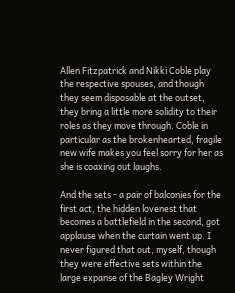Allen Fitzpatrick and Nikki Coble play the respective spouses, and though they seem disposable at the outset, they bring a little more solidity to their roles as they move through. Coble in particular as the brokenhearted, fragile new wife makes you feel sorry for her as she is coaxing out laughs.

And the sets - a pair of balconies for the first act, the hidden lovenest that becomes a battlefield in the second, got applause when the curtain went up. I never figured that out, myself, though they were effective sets within the large expanse of the Bagley Wright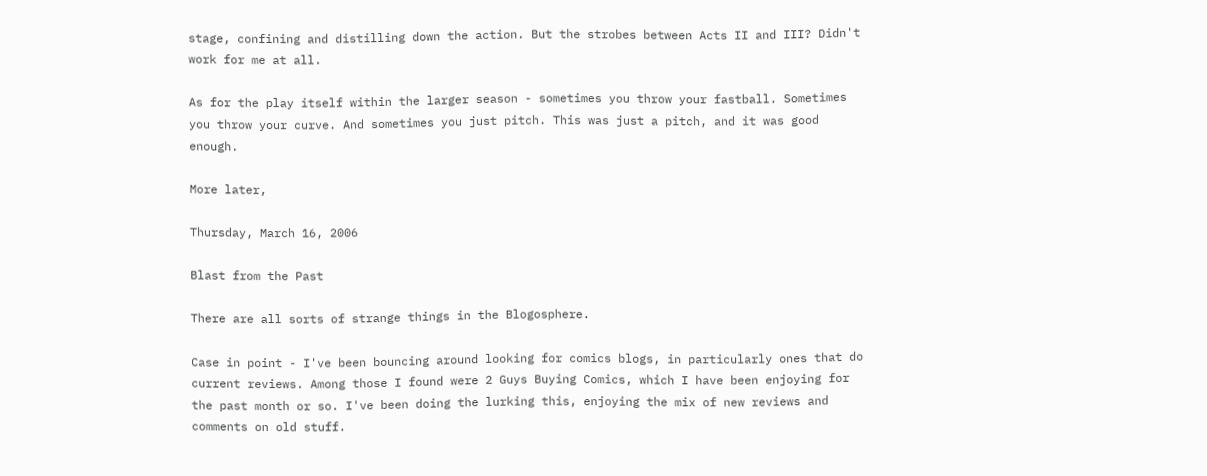stage, confining and distilling down the action. But the strobes between Acts II and III? Didn't work for me at all.

As for the play itself within the larger season - sometimes you throw your fastball. Sometimes you throw your curve. And sometimes you just pitch. This was just a pitch, and it was good enough.

More later,

Thursday, March 16, 2006

Blast from the Past

There are all sorts of strange things in the Blogosphere.

Case in point - I've been bouncing around looking for comics blogs, in particularly ones that do current reviews. Among those I found were 2 Guys Buying Comics, which I have been enjoying for the past month or so. I've been doing the lurking this, enjoying the mix of new reviews and comments on old stuff.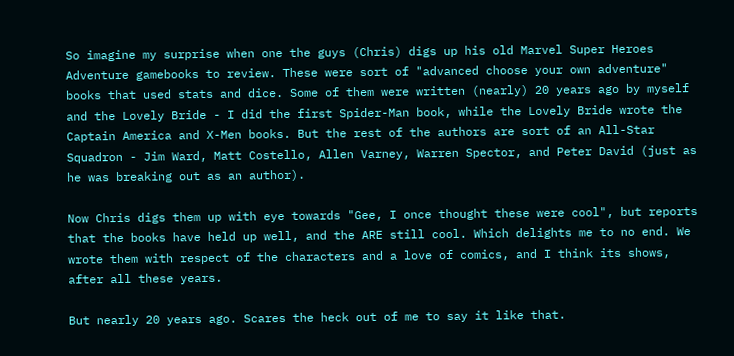So imagine my surprise when one the guys (Chris) digs up his old Marvel Super Heroes Adventure gamebooks to review. These were sort of "advanced choose your own adventure" books that used stats and dice. Some of them were written (nearly) 20 years ago by myself and the Lovely Bride - I did the first Spider-Man book, while the Lovely Bride wrote the Captain America and X-Men books. But the rest of the authors are sort of an All-Star Squadron - Jim Ward, Matt Costello, Allen Varney, Warren Spector, and Peter David (just as he was breaking out as an author).

Now Chris digs them up with eye towards "Gee, I once thought these were cool", but reports that the books have held up well, and the ARE still cool. Which delights me to no end. We wrote them with respect of the characters and a love of comics, and I think its shows, after all these years.

But nearly 20 years ago. Scares the heck out of me to say it like that.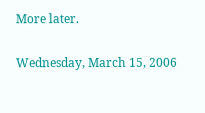More later.

Wednesday, March 15, 2006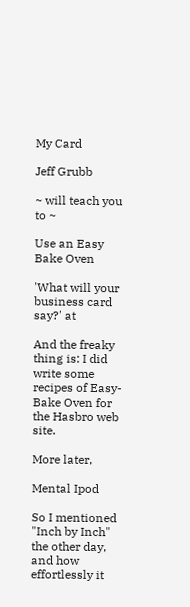My Card

Jeff Grubb

~ will teach you to ~

Use an Easy Bake Oven

'What will your business card say?' at

And the freaky thing is: I did write some recipes of Easy-Bake Oven for the Hasbro web site.

More later,

Mental Ipod

So I mentioned "Inch by Inch" the other day, and how effortlessly it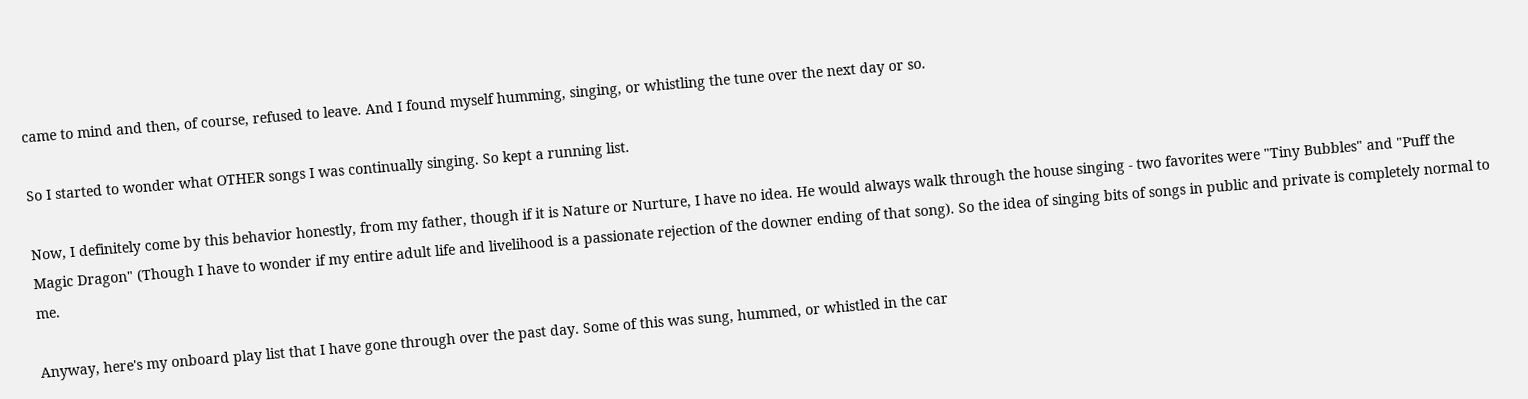came to mind and then, of course, refused to leave. And I found myself humming, singing, or whistling the tune over the next day or so.

So I started to wonder what OTHER songs I was continually singing. So kept a running list.

Now, I definitely come by this behavior honestly, from my father, though if it is Nature or Nurture, I have no idea. He would always walk through the house singing - two favorites were "Tiny Bubbles" and "Puff the Magic Dragon" (Though I have to wonder if my entire adult life and livelihood is a passionate rejection of the downer ending of that song). So the idea of singing bits of songs in public and private is completely normal to me.

Anyway, here's my onboard play list that I have gone through over the past day. Some of this was sung, hummed, or whistled in the car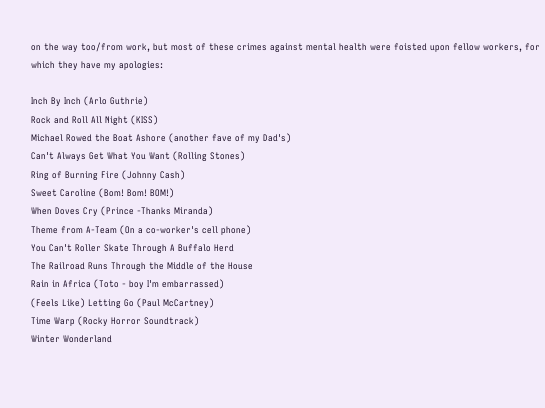on the way too/from work, but most of these crimes against mental health were foisted upon fellow workers, for which they have my apologies:

Inch By Inch (Arlo Guthrie)
Rock and Roll All Night (KISS)
Michael Rowed the Boat Ashore (another fave of my Dad's)
Can't Always Get What You Want (Rolling Stones)
Ring of Burning Fire (Johnny Cash)
Sweet Caroline (Bom! Bom! BOM!)
When Doves Cry (Prince -Thanks Miranda)
Theme from A-Team (On a co-worker's cell phone)
You Can't Roller Skate Through A Buffalo Herd
The Railroad Runs Through the Middle of the House
Rain in Africa (Toto - boy I'm embarrassed)
(Feels Like) Letting Go (Paul McCartney)
Time Warp (Rocky Horror Soundtrack)
Winter Wonderland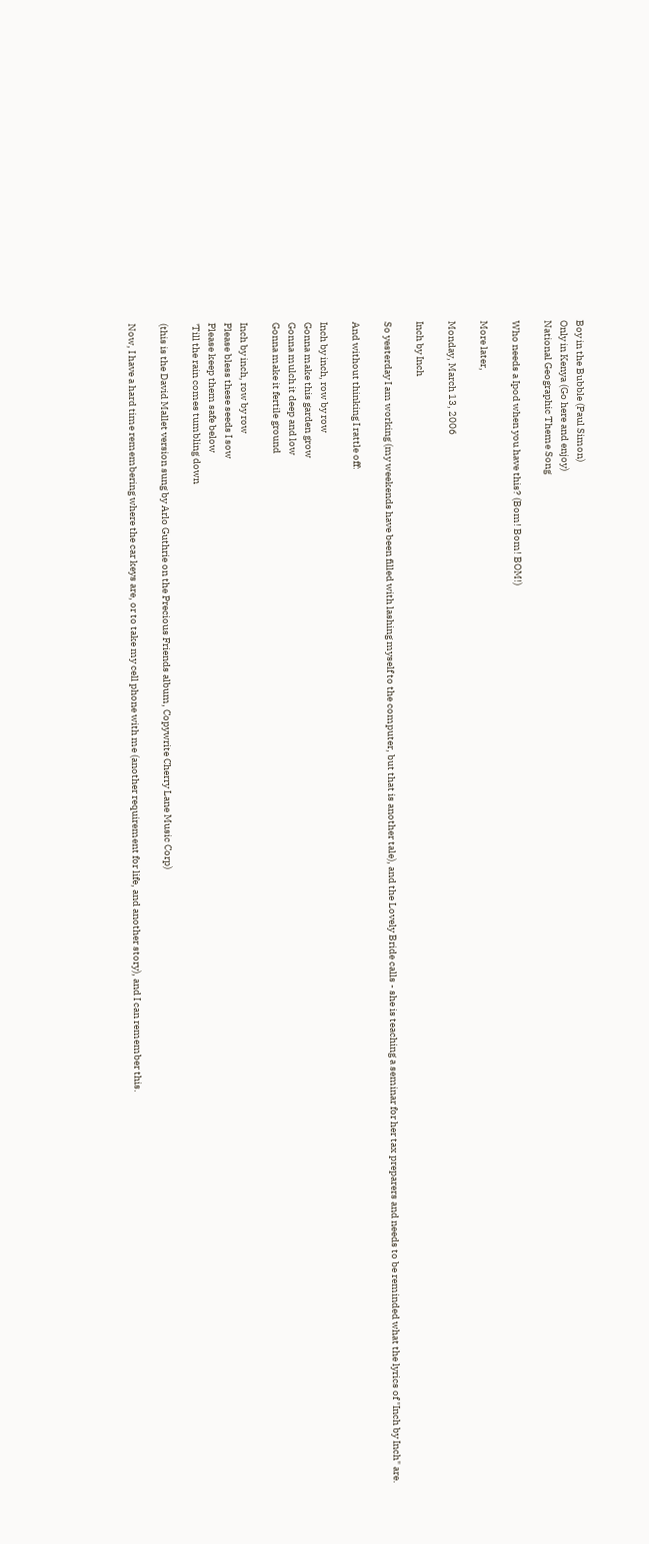Boy in the Bubble (Paul Simon)
Only in Kenya (Go here and enjoy)
National Geographic Theme Song

Who needs a Ipod when you have this? (Bom! Bom! BOM!)

More later,

Monday, March 13, 2006

Inch by Inch

So yesterday I am working (my weekends have been filled with lashing myself to the computer, but that is another tale), and the Lovely Bride calls - she is teaching a seminar for her tax preparers and needs to be reminded what the lyrics of "Inch by Inch" are.

And without thinking I rattle off:

Inch by inch, row by row
Gonna make this garden grow
Gonna mulch it deep and low
Gonna make it fertile ground

Inch by inch, row by row
Please bless these seeds I sow
Please keep them safe below
'Till the rain comes tumbling down

(this is the David Mallet version sung by Arlo Guthrie on the Precious Friends album, Copywrite Cherry Lane Music Corp)

Now, I have a hard time remembering where the car keys are, or to take my cell phone with me (another requirement for life, and another story), and I can remember this.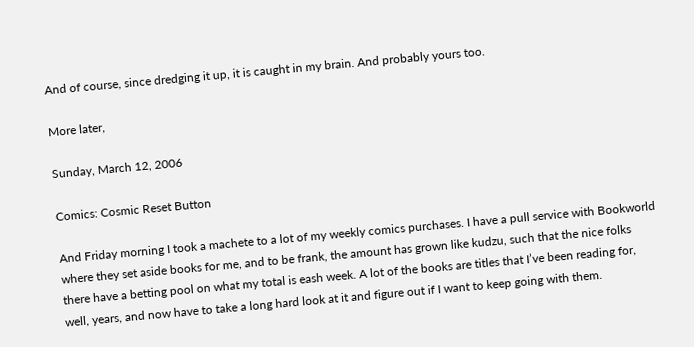And of course, since dredging it up, it is caught in my brain. And probably yours too.

More later,

Sunday, March 12, 2006

Comics: Cosmic Reset Button

And Friday morning I took a machete to a lot of my weekly comics purchases. I have a pull service with Bookworld where they set aside books for me, and to be frank, the amount has grown like kudzu, such that the nice folks there have a betting pool on what my total is eash week. A lot of the books are titles that I’ve been reading for, well, years, and now have to take a long hard look at it and figure out if I want to keep going with them.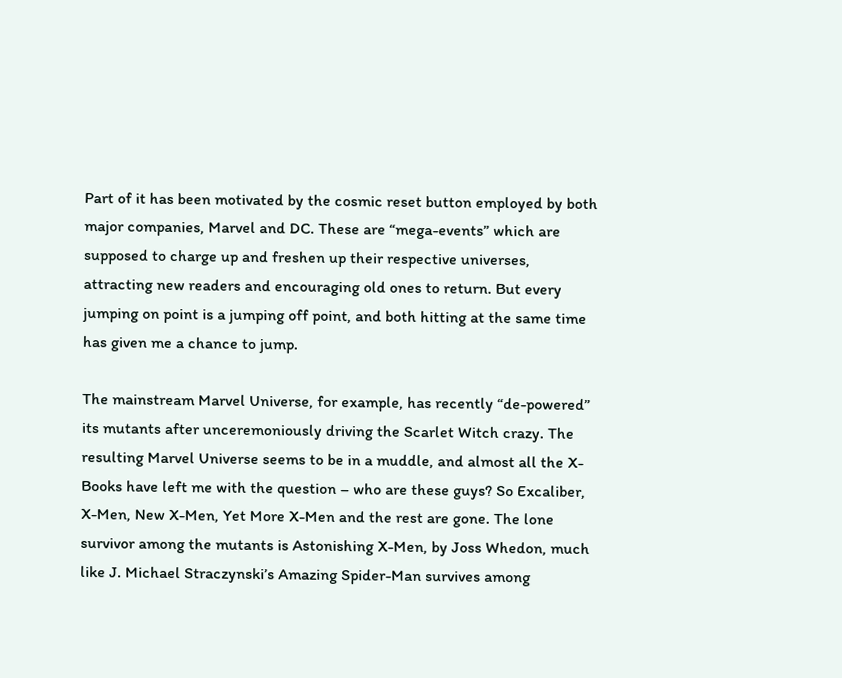Part of it has been motivated by the cosmic reset button employed by both major companies, Marvel and DC. These are “mega-events” which are supposed to charge up and freshen up their respective universes, attracting new readers and encouraging old ones to return. But every jumping on point is a jumping off point, and both hitting at the same time has given me a chance to jump.

The mainstream Marvel Universe, for example, has recently “de-powered” its mutants after unceremoniously driving the Scarlet Witch crazy. The resulting Marvel Universe seems to be in a muddle, and almost all the X-Books have left me with the question – who are these guys? So Excaliber, X-Men, New X-Men, Yet More X-Men and the rest are gone. The lone survivor among the mutants is Astonishing X-Men, by Joss Whedon, much like J. Michael Straczynski’s Amazing Spider-Man survives among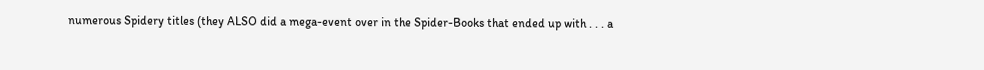numerous Spidery titles (they ALSO did a mega-event over in the Spider-Books that ended up with . . . a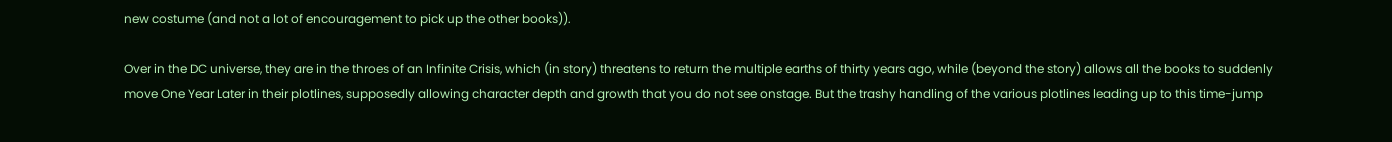new costume (and not a lot of encouragement to pick up the other books)).

Over in the DC universe, they are in the throes of an Infinite Crisis, which (in story) threatens to return the multiple earths of thirty years ago, while (beyond the story) allows all the books to suddenly move One Year Later in their plotlines, supposedly allowing character depth and growth that you do not see onstage. But the trashy handling of the various plotlines leading up to this time-jump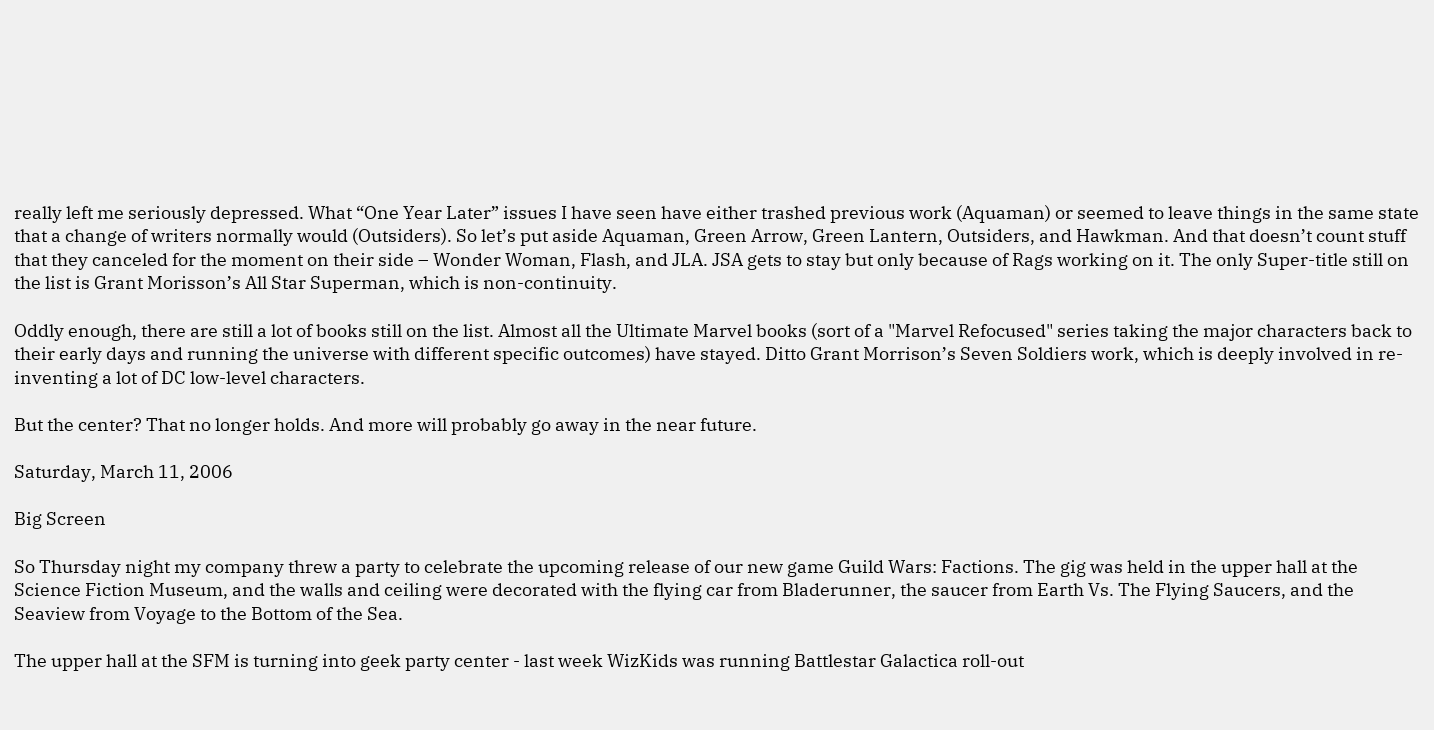really left me seriously depressed. What “One Year Later” issues I have seen have either trashed previous work (Aquaman) or seemed to leave things in the same state that a change of writers normally would (Outsiders). So let’s put aside Aquaman, Green Arrow, Green Lantern, Outsiders, and Hawkman. And that doesn’t count stuff that they canceled for the moment on their side – Wonder Woman, Flash, and JLA. JSA gets to stay but only because of Rags working on it. The only Super-title still on the list is Grant Morisson’s All Star Superman, which is non-continuity.

Oddly enough, there are still a lot of books still on the list. Almost all the Ultimate Marvel books (sort of a "Marvel Refocused" series taking the major characters back to their early days and running the universe with different specific outcomes) have stayed. Ditto Grant Morrison’s Seven Soldiers work, which is deeply involved in re-inventing a lot of DC low-level characters.

But the center? That no longer holds. And more will probably go away in the near future.

Saturday, March 11, 2006

Big Screen

So Thursday night my company threw a party to celebrate the upcoming release of our new game Guild Wars: Factions. The gig was held in the upper hall at the Science Fiction Museum, and the walls and ceiling were decorated with the flying car from Bladerunner, the saucer from Earth Vs. The Flying Saucers, and the Seaview from Voyage to the Bottom of the Sea.

The upper hall at the SFM is turning into geek party center - last week WizKids was running Battlestar Galactica roll-out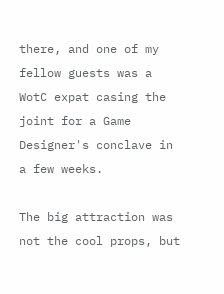there, and one of my fellow guests was a WotC expat casing the joint for a Game Designer's conclave in a few weeks.

The big attraction was not the cool props, but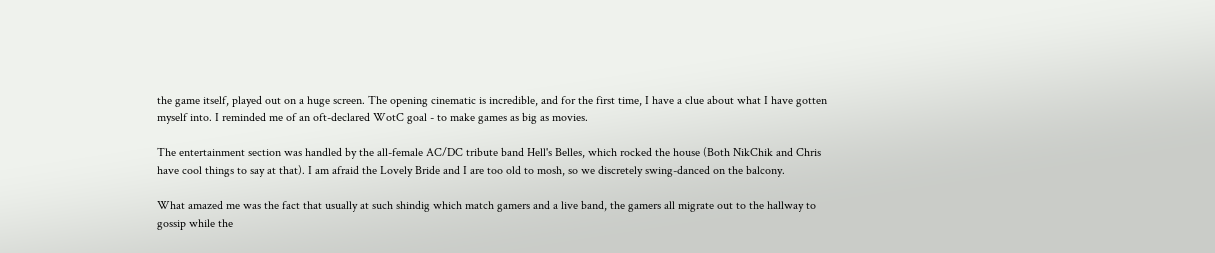the game itself, played out on a huge screen. The opening cinematic is incredible, and for the first time, I have a clue about what I have gotten myself into. I reminded me of an oft-declared WotC goal - to make games as big as movies.

The entertainment section was handled by the all-female AC/DC tribute band Hell's Belles, which rocked the house (Both NikChik and Chris have cool things to say at that). I am afraid the Lovely Bride and I are too old to mosh, so we discretely swing-danced on the balcony.

What amazed me was the fact that usually at such shindig which match gamers and a live band, the gamers all migrate out to the hallway to gossip while the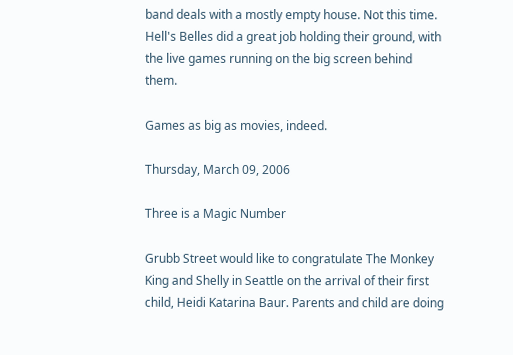band deals with a mostly empty house. Not this time. Hell's Belles did a great job holding their ground, with the live games running on the big screen behind them.

Games as big as movies, indeed.

Thursday, March 09, 2006

Three is a Magic Number

Grubb Street would like to congratulate The Monkey King and Shelly in Seattle on the arrival of their first child, Heidi Katarina Baur. Parents and child are doing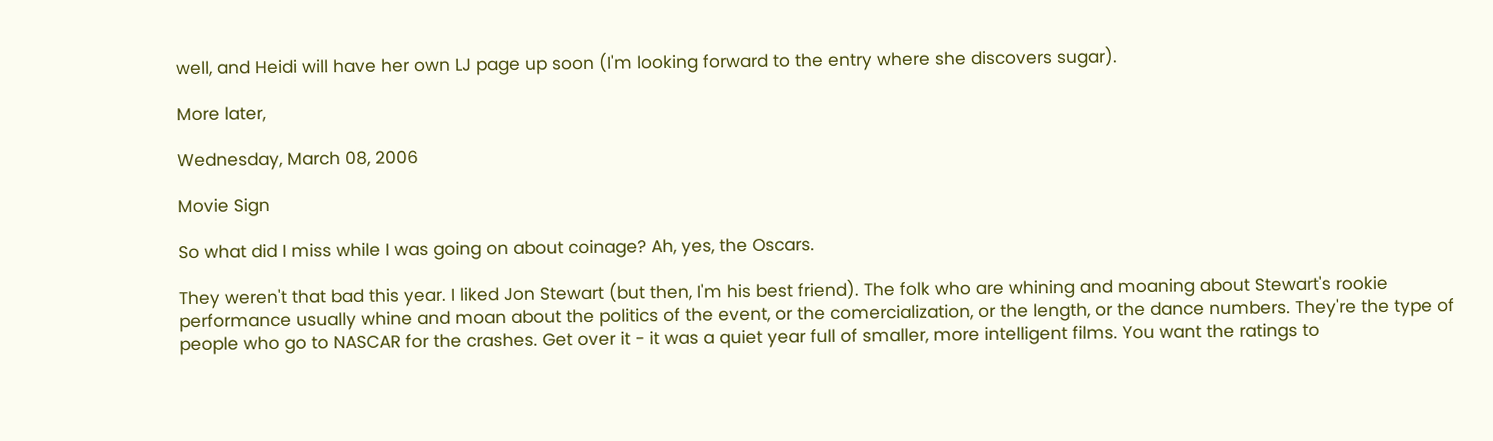well, and Heidi will have her own LJ page up soon (I'm looking forward to the entry where she discovers sugar).

More later,

Wednesday, March 08, 2006

Movie Sign

So what did I miss while I was going on about coinage? Ah, yes, the Oscars.

They weren't that bad this year. I liked Jon Stewart (but then, I'm his best friend). The folk who are whining and moaning about Stewart's rookie performance usually whine and moan about the politics of the event, or the comercialization, or the length, or the dance numbers. They're the type of people who go to NASCAR for the crashes. Get over it - it was a quiet year full of smaller, more intelligent films. You want the ratings to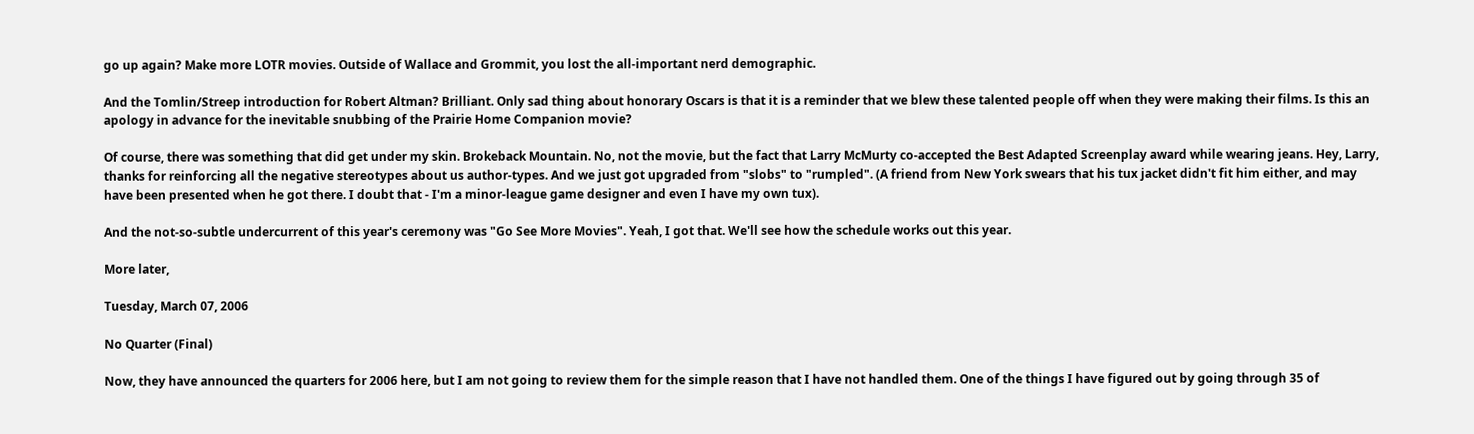go up again? Make more LOTR movies. Outside of Wallace and Grommit, you lost the all-important nerd demographic.

And the Tomlin/Streep introduction for Robert Altman? Brilliant. Only sad thing about honorary Oscars is that it is a reminder that we blew these talented people off when they were making their films. Is this an apology in advance for the inevitable snubbing of the Prairie Home Companion movie?

Of course, there was something that did get under my skin. Brokeback Mountain. No, not the movie, but the fact that Larry McMurty co-accepted the Best Adapted Screenplay award while wearing jeans. Hey, Larry, thanks for reinforcing all the negative stereotypes about us author-types. And we just got upgraded from "slobs" to "rumpled". (A friend from New York swears that his tux jacket didn't fit him either, and may have been presented when he got there. I doubt that - I'm a minor-league game designer and even I have my own tux).

And the not-so-subtle undercurrent of this year's ceremony was "Go See More Movies". Yeah, I got that. We'll see how the schedule works out this year.

More later,

Tuesday, March 07, 2006

No Quarter (Final)

Now, they have announced the quarters for 2006 here, but I am not going to review them for the simple reason that I have not handled them. One of the things I have figured out by going through 35 of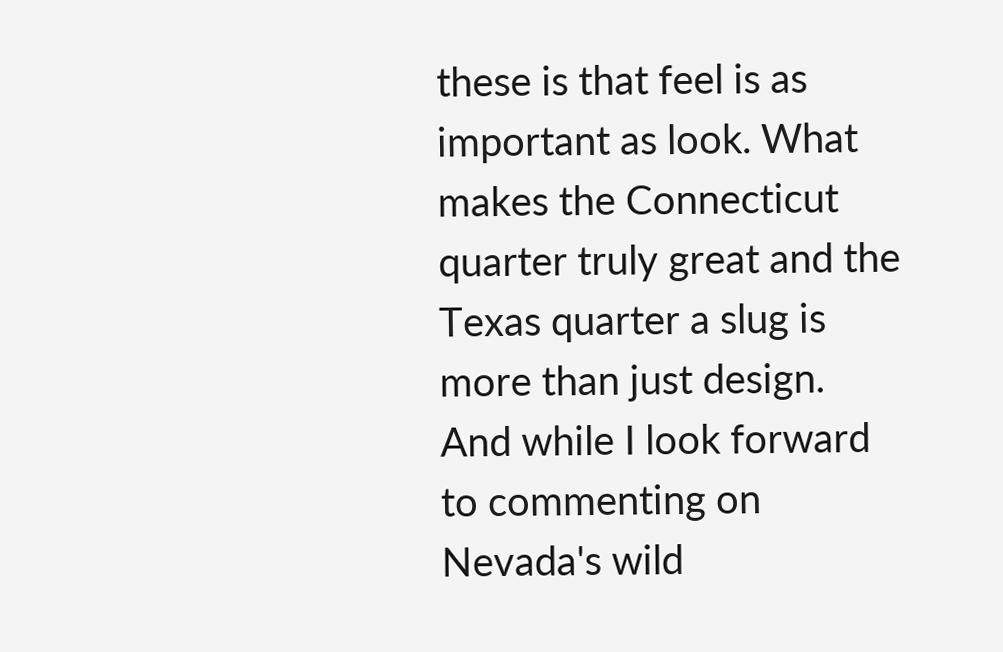these is that feel is as important as look. What makes the Connecticut quarter truly great and the Texas quarter a slug is more than just design. And while I look forward to commenting on Nevada's wild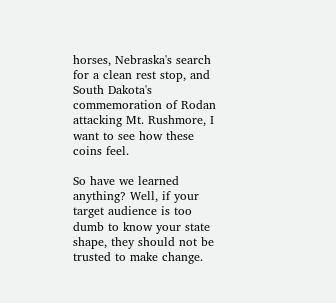horses, Nebraska's search for a clean rest stop, and South Dakota's commemoration of Rodan attacking Mt. Rushmore, I want to see how these coins feel.

So have we learned anything? Well, if your target audience is too dumb to know your state shape, they should not be trusted to make change.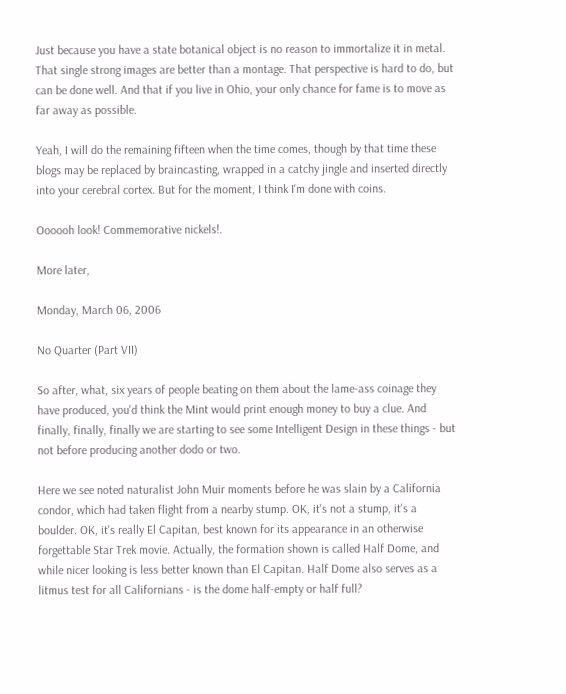Just because you have a state botanical object is no reason to immortalize it in metal. That single strong images are better than a montage. That perspective is hard to do, but can be done well. And that if you live in Ohio, your only chance for fame is to move as far away as possible.

Yeah, I will do the remaining fifteen when the time comes, though by that time these blogs may be replaced by braincasting, wrapped in a catchy jingle and inserted directly into your cerebral cortex. But for the moment, I think I'm done with coins.

Oooooh look! Commemorative nickels!.

More later,

Monday, March 06, 2006

No Quarter (Part VII)

So after, what, six years of people beating on them about the lame-ass coinage they have produced, you'd think the Mint would print enough money to buy a clue. And finally, finally, finally we are starting to see some Intelligent Design in these things - but not before producing another dodo or two.

Here we see noted naturalist John Muir moments before he was slain by a California condor, which had taken flight from a nearby stump. OK, it's not a stump, it's a boulder. OK, it's really El Capitan, best known for its appearance in an otherwise forgettable Star Trek movie. Actually, the formation shown is called Half Dome, and while nicer looking is less better known than El Capitan. Half Dome also serves as a litmus test for all Californians - is the dome half-empty or half full?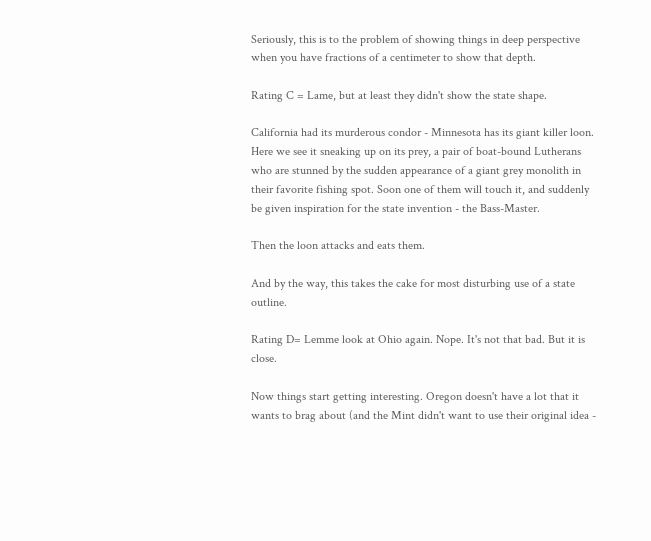Seriously, this is to the problem of showing things in deep perspective when you have fractions of a centimeter to show that depth.

Rating C = Lame, but at least they didn't show the state shape.

California had its murderous condor - Minnesota has its giant killer loon. Here we see it sneaking up on its prey, a pair of boat-bound Lutherans who are stunned by the sudden appearance of a giant grey monolith in their favorite fishing spot. Soon one of them will touch it, and suddenly be given inspiration for the state invention - the Bass-Master.

Then the loon attacks and eats them.

And by the way, this takes the cake for most disturbing use of a state outline.

Rating D= Lemme look at Ohio again. Nope. It's not that bad. But it is close.

Now things start getting interesting. Oregon doesn't have a lot that it wants to brag about (and the Mint didn't want to use their original idea -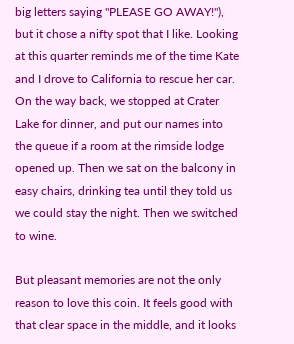big letters saying "PLEASE GO AWAY!"), but it chose a nifty spot that I like. Looking at this quarter reminds me of the time Kate and I drove to California to rescue her car. On the way back, we stopped at Crater Lake for dinner, and put our names into the queue if a room at the rimside lodge opened up. Then we sat on the balcony in easy chairs, drinking tea until they told us we could stay the night. Then we switched to wine.

But pleasant memories are not the only reason to love this coin. It feels good with that clear space in the middle, and it looks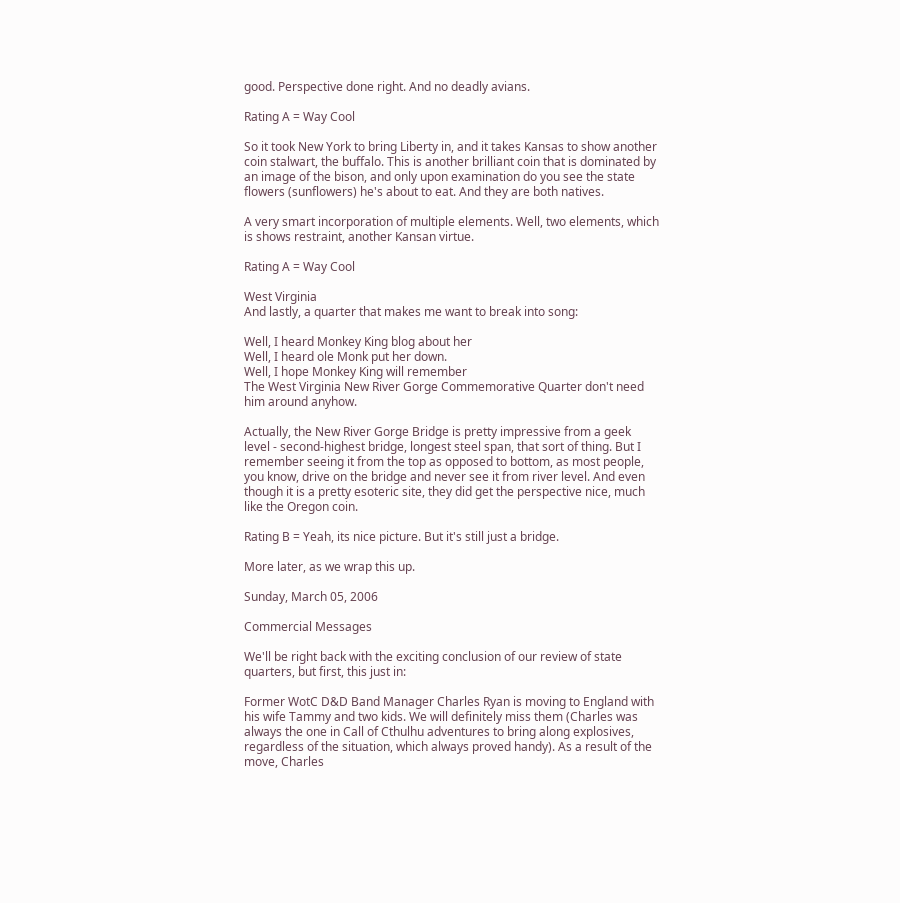good. Perspective done right. And no deadly avians.

Rating A = Way Cool

So it took New York to bring Liberty in, and it takes Kansas to show another coin stalwart, the buffalo. This is another brilliant coin that is dominated by an image of the bison, and only upon examination do you see the state flowers (sunflowers) he's about to eat. And they are both natives.

A very smart incorporation of multiple elements. Well, two elements, which is shows restraint, another Kansan virtue.

Rating A = Way Cool

West Virginia
And lastly, a quarter that makes me want to break into song:

Well, I heard Monkey King blog about her
Well, I heard ole Monk put her down.
Well, I hope Monkey King will remember
The West Virginia New River Gorge Commemorative Quarter don't need him around anyhow.

Actually, the New River Gorge Bridge is pretty impressive from a geek level - second-highest bridge, longest steel span, that sort of thing. But I remember seeing it from the top as opposed to bottom, as most people, you know, drive on the bridge and never see it from river level. And even though it is a pretty esoteric site, they did get the perspective nice, much like the Oregon coin.

Rating B = Yeah, its nice picture. But it's still just a bridge.

More later, as we wrap this up.

Sunday, March 05, 2006

Commercial Messages

We'll be right back with the exciting conclusion of our review of state quarters, but first, this just in:

Former WotC D&D Band Manager Charles Ryan is moving to England with his wife Tammy and two kids. We will definitely miss them (Charles was always the one in Call of Cthulhu adventures to bring along explosives, regardless of the situation, which always proved handy). As a result of the move, Charles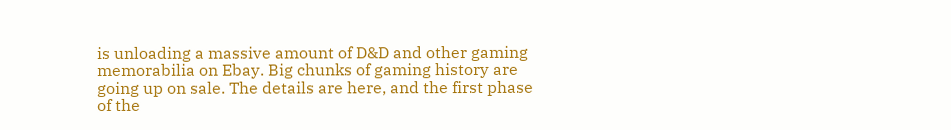is unloading a massive amount of D&D and other gaming memorabilia on Ebay. Big chunks of gaming history are going up on sale. The details are here, and the first phase of the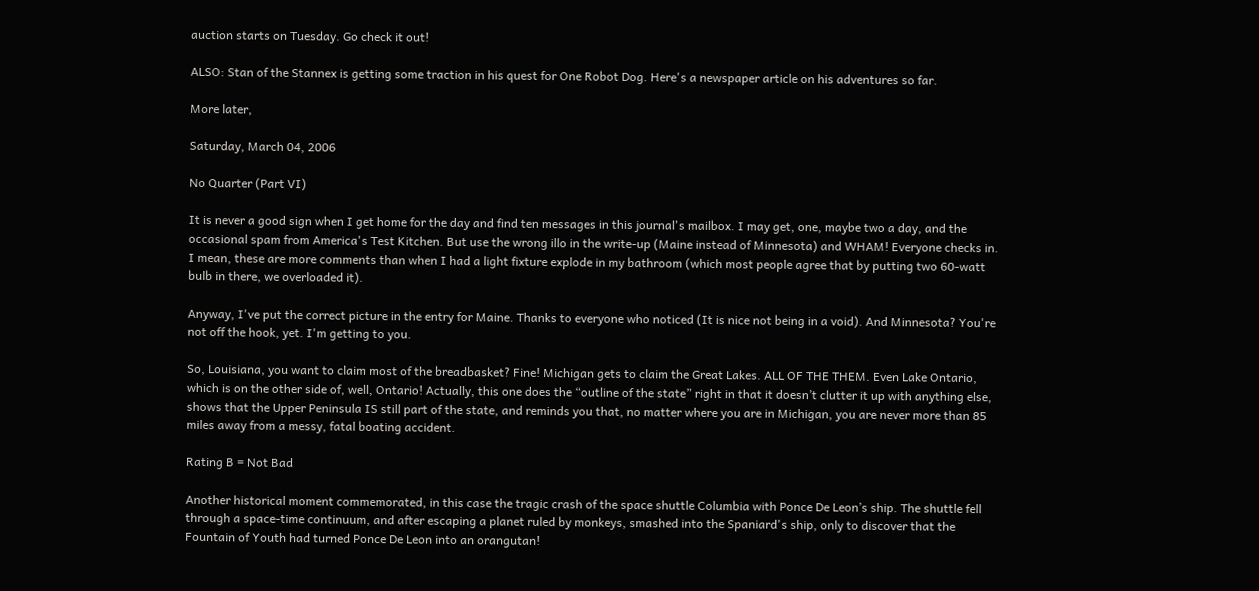auction starts on Tuesday. Go check it out!

ALSO: Stan of the Stannex is getting some traction in his quest for One Robot Dog. Here's a newspaper article on his adventures so far.

More later,

Saturday, March 04, 2006

No Quarter (Part VI)

It is never a good sign when I get home for the day and find ten messages in this journal's mailbox. I may get, one, maybe two a day, and the occasional spam from America's Test Kitchen. But use the wrong illo in the write-up (Maine instead of Minnesota) and WHAM! Everyone checks in. I mean, these are more comments than when I had a light fixture explode in my bathroom (which most people agree that by putting two 60-watt bulb in there, we overloaded it).

Anyway, I've put the correct picture in the entry for Maine. Thanks to everyone who noticed (It is nice not being in a void). And Minnesota? You're not off the hook, yet. I'm getting to you.

So, Louisiana, you want to claim most of the breadbasket? Fine! Michigan gets to claim the Great Lakes. ALL OF THE THEM. Even Lake Ontario, which is on the other side of, well, Ontario! Actually, this one does the “outline of the state” right in that it doesn’t clutter it up with anything else, shows that the Upper Peninsula IS still part of the state, and reminds you that, no matter where you are in Michigan, you are never more than 85 miles away from a messy, fatal boating accident.

Rating B = Not Bad

Another historical moment commemorated, in this case the tragic crash of the space shuttle Columbia with Ponce De Leon’s ship. The shuttle fell through a space-time continuum, and after escaping a planet ruled by monkeys, smashed into the Spaniard's ship, only to discover that the Fountain of Youth had turned Ponce De Leon into an orangutan!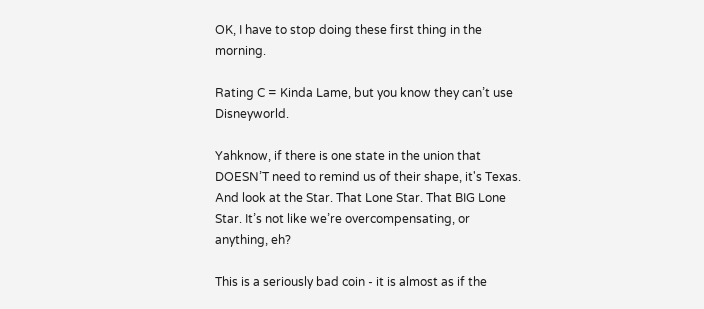OK, I have to stop doing these first thing in the morning.

Rating C = Kinda Lame, but you know they can’t use Disneyworld.

Yahknow, if there is one state in the union that DOESN’T need to remind us of their shape, it's Texas. And look at the Star. That Lone Star. That BIG Lone Star. It’s not like we’re overcompensating, or anything, eh?

This is a seriously bad coin - it is almost as if the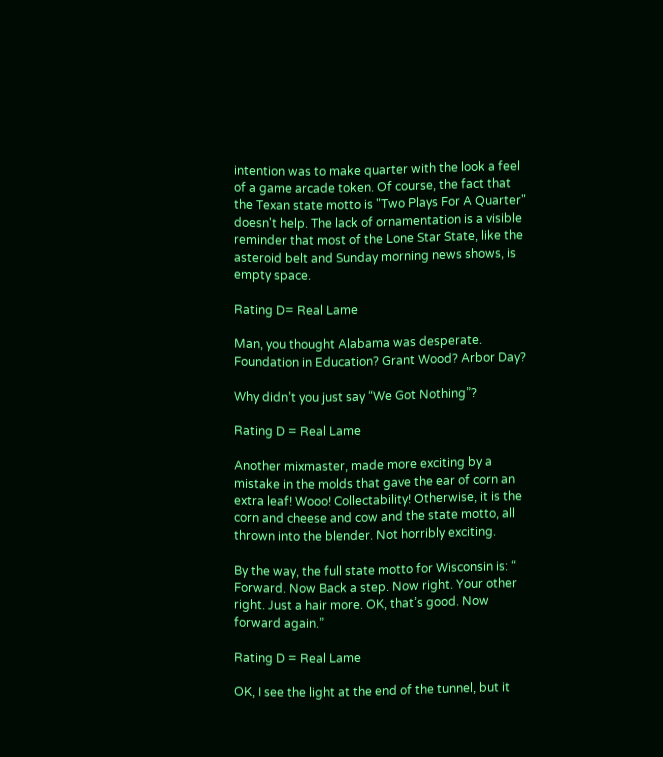intention was to make quarter with the look a feel of a game arcade token. Of course, the fact that the Texan state motto is "Two Plays For A Quarter" doesn't help. The lack of ornamentation is a visible reminder that most of the Lone Star State, like the asteroid belt and Sunday morning news shows, is empty space.

Rating D= Real Lame

Man, you thought Alabama was desperate. Foundation in Education? Grant Wood? Arbor Day?

Why didn’t you just say “We Got Nothing”?

Rating D = Real Lame

Another mixmaster, made more exciting by a mistake in the molds that gave the ear of corn an extra leaf! Wooo! Collectability! Otherwise, it is the corn and cheese and cow and the state motto, all thrown into the blender. Not horribly exciting.

By the way, the full state motto for Wisconsin is: “ Forward. Now Back a step. Now right. Your other right. Just a hair more. OK, that’s good. Now forward again.”

Rating D = Real Lame

OK, I see the light at the end of the tunnel, but it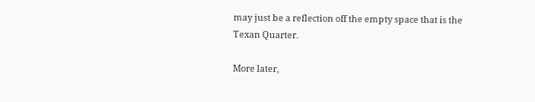may just be a reflection off the empty space that is the Texan Quarter.

More later,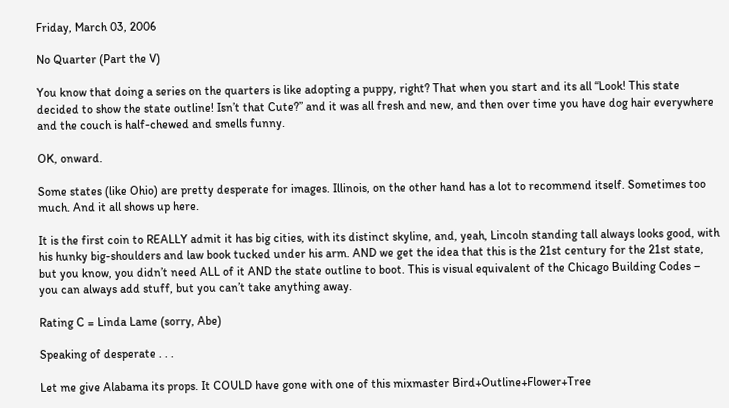Friday, March 03, 2006

No Quarter (Part the V)

You know that doing a series on the quarters is like adopting a puppy, right? That when you start and its all “Look! This state decided to show the state outline! Isn’t that Cute?” and it was all fresh and new, and then over time you have dog hair everywhere and the couch is half-chewed and smells funny.

OK, onward.

Some states (like Ohio) are pretty desperate for images. Illinois, on the other hand has a lot to recommend itself. Sometimes too much. And it all shows up here.

It is the first coin to REALLY admit it has big cities, with its distinct skyline, and, yeah, Lincoln standing tall always looks good, with his hunky big-shoulders and law book tucked under his arm. AND we get the idea that this is the 21st century for the 21st state, but you know, you didn’t need ALL of it AND the state outline to boot. This is visual equivalent of the Chicago Building Codes – you can always add stuff, but you can’t take anything away.

Rating C = Linda Lame (sorry, Abe)

Speaking of desperate . . .

Let me give Alabama its props. It COULD have gone with one of this mixmaster Bird+Outline+Flower+Tree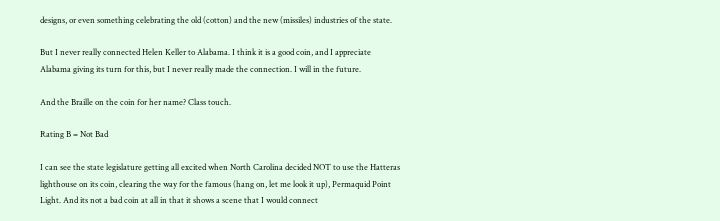designs, or even something celebrating the old (cotton) and the new (missiles) industries of the state.

But I never really connected Helen Keller to Alabama. I think it is a good coin, and I appreciate Alabama giving its turn for this, but I never really made the connection. I will in the future.

And the Braille on the coin for her name? Class touch.

Rating B = Not Bad

I can see the state legislature getting all excited when North Carolina decided NOT to use the Hatteras lighthouse on its coin, clearing the way for the famous (hang on, let me look it up), Permaquid Point Light. And its not a bad coin at all in that it shows a scene that I would connect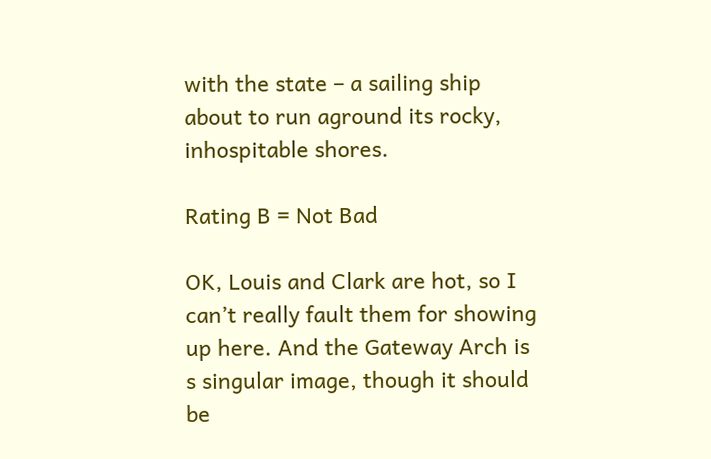with the state – a sailing ship about to run aground its rocky, inhospitable shores.

Rating B = Not Bad

OK, Louis and Clark are hot, so I can’t really fault them for showing up here. And the Gateway Arch is s singular image, though it should be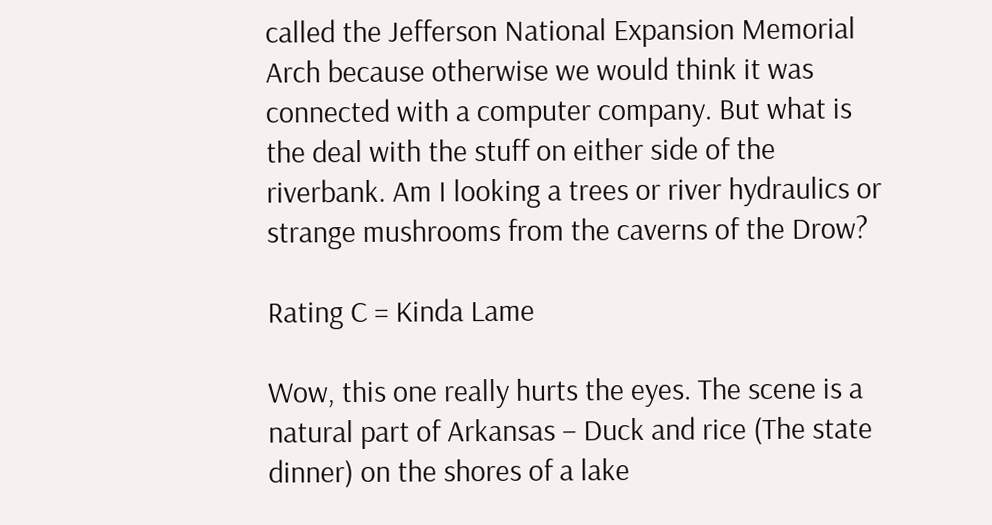called the Jefferson National Expansion Memorial Arch because otherwise we would think it was connected with a computer company. But what is the deal with the stuff on either side of the riverbank. Am I looking a trees or river hydraulics or strange mushrooms from the caverns of the Drow?

Rating C = Kinda Lame

Wow, this one really hurts the eyes. The scene is a natural part of Arkansas – Duck and rice (The state dinner) on the shores of a lake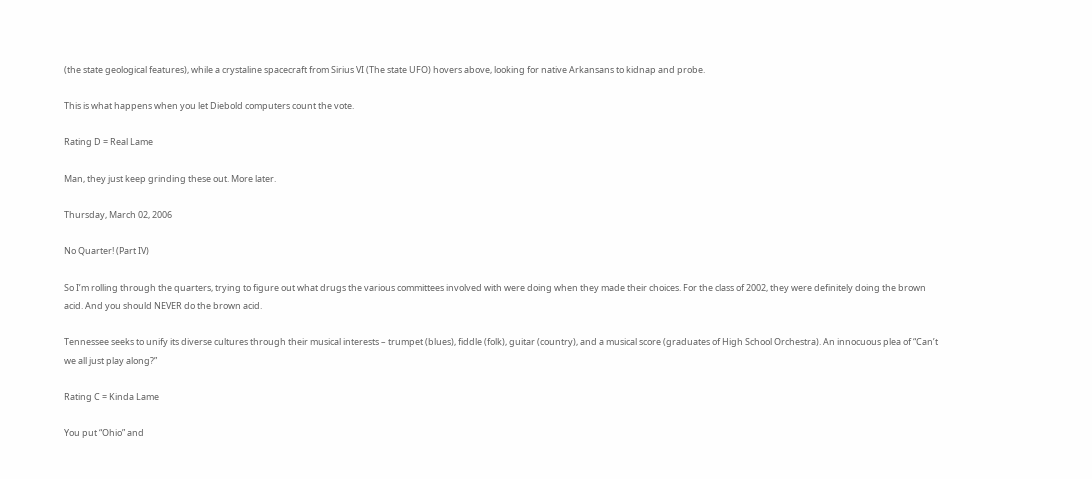(the state geological features), while a crystaline spacecraft from Sirius VI (The state UFO) hovers above, looking for native Arkansans to kidnap and probe.

This is what happens when you let Diebold computers count the vote.

Rating D = Real Lame

Man, they just keep grinding these out. More later.

Thursday, March 02, 2006

No Quarter! (Part IV)

So I’m rolling through the quarters, trying to figure out what drugs the various committees involved with were doing when they made their choices. For the class of 2002, they were definitely doing the brown acid. And you should NEVER do the brown acid.

Tennessee seeks to unify its diverse cultures through their musical interests – trumpet (blues), fiddle (folk), guitar (country), and a musical score (graduates of High School Orchestra). An innocuous plea of “Can’t we all just play along?”

Rating C = Kinda Lame

You put “Ohio” and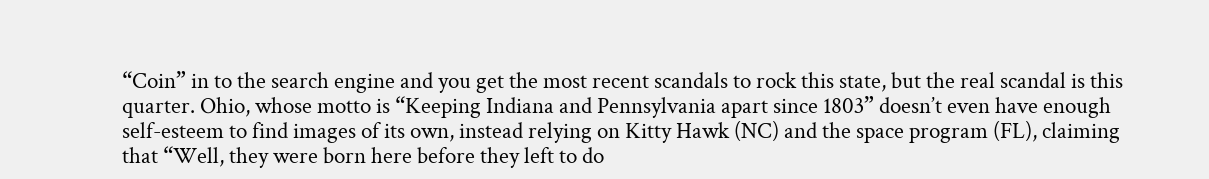“Coin” in to the search engine and you get the most recent scandals to rock this state, but the real scandal is this quarter. Ohio, whose motto is “Keeping Indiana and Pennsylvania apart since 1803” doesn’t even have enough self-esteem to find images of its own, instead relying on Kitty Hawk (NC) and the space program (FL), claiming that “Well, they were born here before they left to do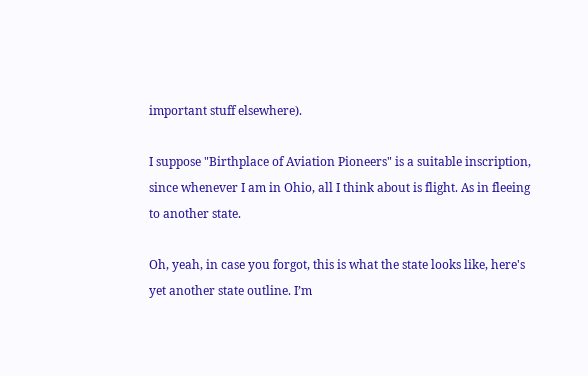important stuff elsewhere).

I suppose "Birthplace of Aviation Pioneers" is a suitable inscription, since whenever I am in Ohio, all I think about is flight. As in fleeing to another state.

Oh, yeah, in case you forgot, this is what the state looks like, here's yet another state outline. I’m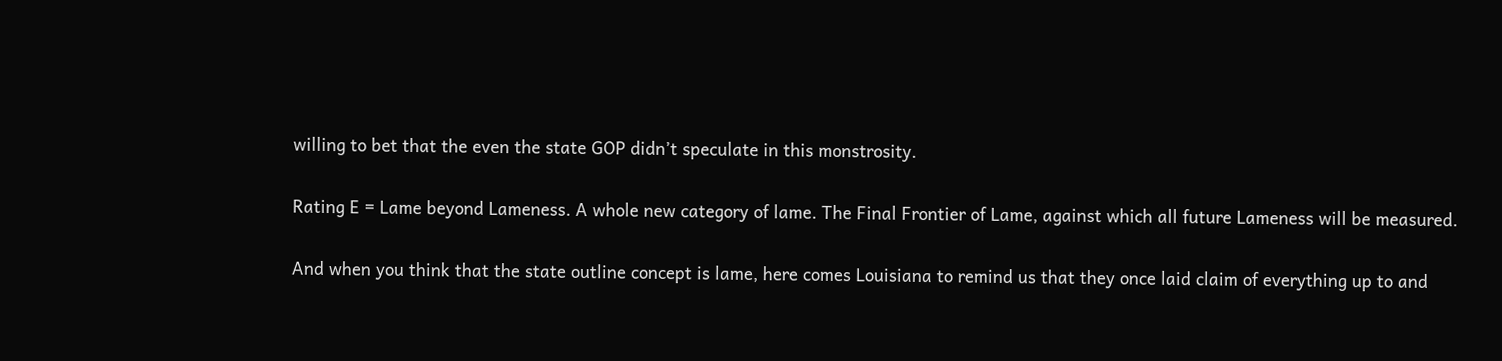willing to bet that the even the state GOP didn’t speculate in this monstrosity.

Rating E = Lame beyond Lameness. A whole new category of lame. The Final Frontier of Lame, against which all future Lameness will be measured.

And when you think that the state outline concept is lame, here comes Louisiana to remind us that they once laid claim of everything up to and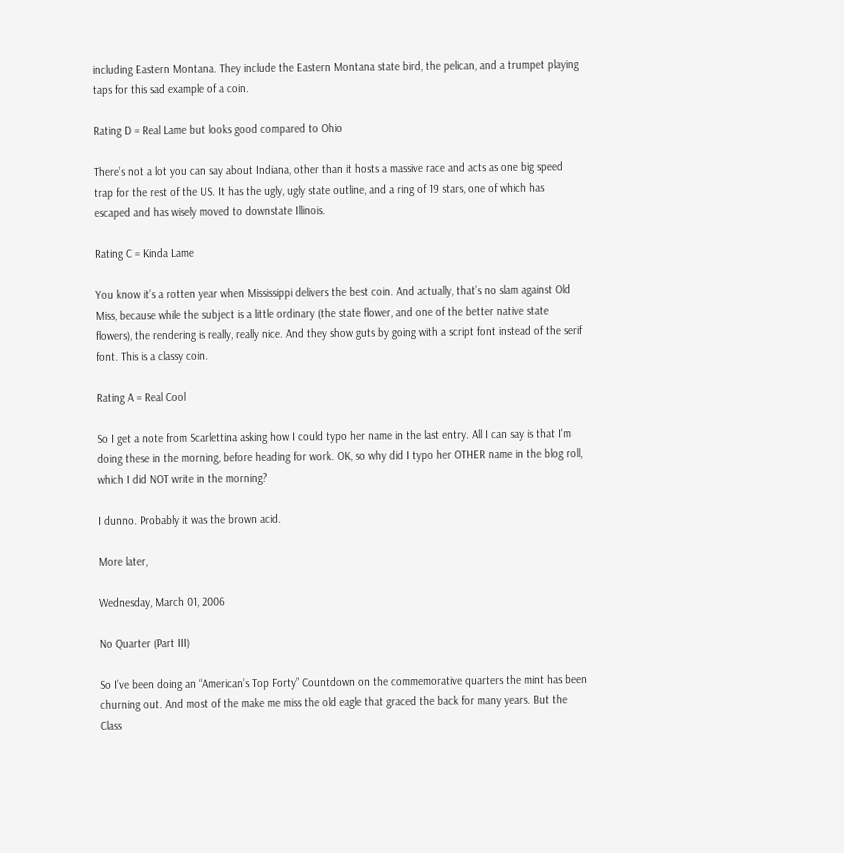including Eastern Montana. They include the Eastern Montana state bird, the pelican, and a trumpet playing taps for this sad example of a coin.

Rating D = Real Lame but looks good compared to Ohio

There’s not a lot you can say about Indiana, other than it hosts a massive race and acts as one big speed trap for the rest of the US. It has the ugly, ugly state outline, and a ring of 19 stars, one of which has escaped and has wisely moved to downstate Illinois.

Rating C = Kinda Lame

You know it’s a rotten year when Mississippi delivers the best coin. And actually, that’s no slam against Old Miss, because while the subject is a little ordinary (the state flower, and one of the better native state flowers), the rendering is really, really nice. And they show guts by going with a script font instead of the serif font. This is a classy coin.

Rating A = Real Cool

So I get a note from Scarlettina asking how I could typo her name in the last entry. All I can say is that I'm doing these in the morning, before heading for work. OK, so why did I typo her OTHER name in the blog roll, which I did NOT write in the morning?

I dunno. Probably it was the brown acid.

More later,

Wednesday, March 01, 2006

No Quarter (Part III)

So I’ve been doing an “American’s Top Forty” Countdown on the commemorative quarters the mint has been churning out. And most of the make me miss the old eagle that graced the back for many years. But the Class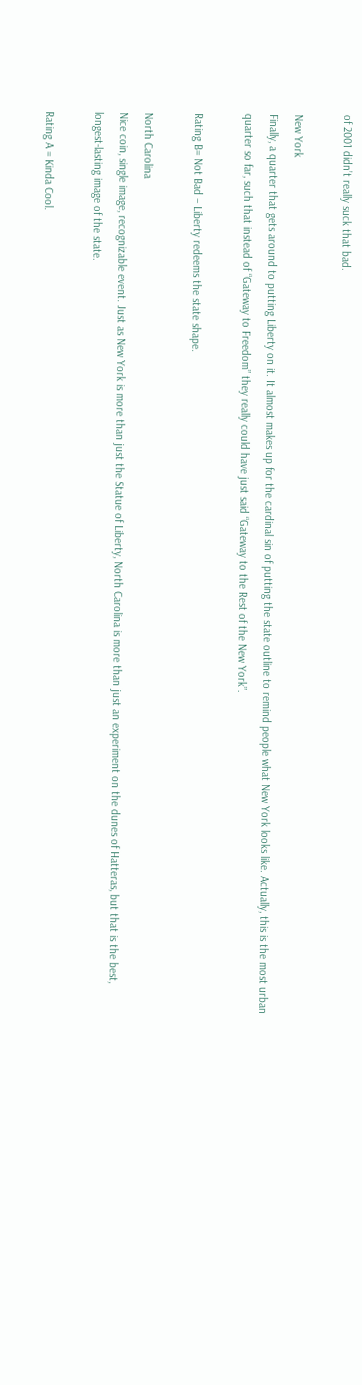of 2001 didn’t really suck that bad.

New York
Finally, a quarter that gets around to putting Liberty on it. It almost makes up for the cardinal sin of putting the state outline to remind people what New York looks like. Actually, this is the most urban quarter so far, such that instead of “Gateway to Freedom” they really could have just said “Gateway to the Rest of the New York”.

Rating B= Not Bad – Liberty redeems the state shape.

North Carolina
Nice coin, single image, recognizable event. Just as New York is more than just the Statue of Liberty, North Carolina is more than just an experiment on the dunes of Hatteras, but that is the best, longest-lasting image of the state.

Rating A = Kinda Cool.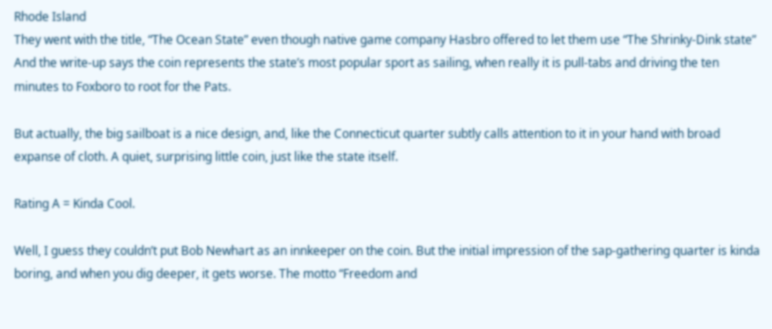Rhode Island
They went with the title, “The Ocean State” even though native game company Hasbro offered to let them use “The Shrinky-Dink state” And the write-up says the coin represents the state’s most popular sport as sailing, when really it is pull-tabs and driving the ten minutes to Foxboro to root for the Pats.

But actually, the big sailboat is a nice design, and, like the Connecticut quarter subtly calls attention to it in your hand with broad expanse of cloth. A quiet, surprising little coin, just like the state itself.

Rating A = Kinda Cool.

Well, I guess they couldn’t put Bob Newhart as an innkeeper on the coin. But the initial impression of the sap-gathering quarter is kinda boring, and when you dig deeper, it gets worse. The motto “Freedom and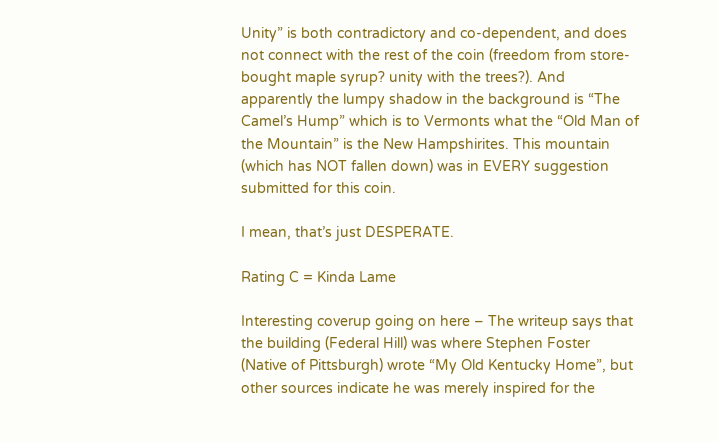Unity” is both contradictory and co-dependent, and does not connect with the rest of the coin (freedom from store-bought maple syrup? unity with the trees?). And apparently the lumpy shadow in the background is “The Camel’s Hump” which is to Vermonts what the “Old Man of the Mountain” is the New Hampshirites. This mountain (which has NOT fallen down) was in EVERY suggestion submitted for this coin.

I mean, that’s just DESPERATE.

Rating C = Kinda Lame

Interesting coverup going on here – The writeup says that the building (Federal Hill) was where Stephen Foster (Native of Pittsburgh) wrote “My Old Kentucky Home”, but other sources indicate he was merely inspired for the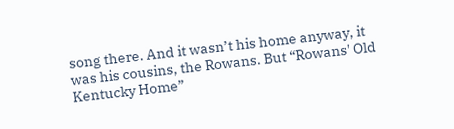song there. And it wasn’t his home anyway, it was his cousins, the Rowans. But “Rowans' Old Kentucky Home”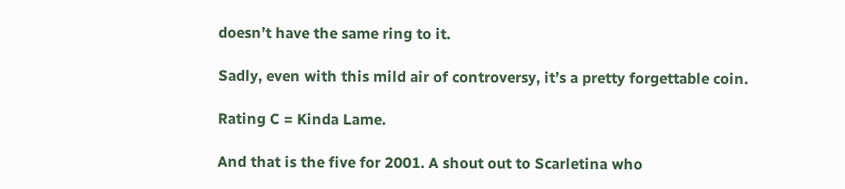doesn’t have the same ring to it.

Sadly, even with this mild air of controversy, it’s a pretty forgettable coin.

Rating C = Kinda Lame.

And that is the five for 2001. A shout out to Scarletina who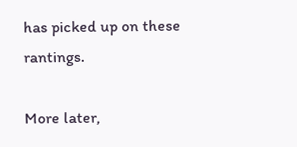has picked up on these rantings.

More later,